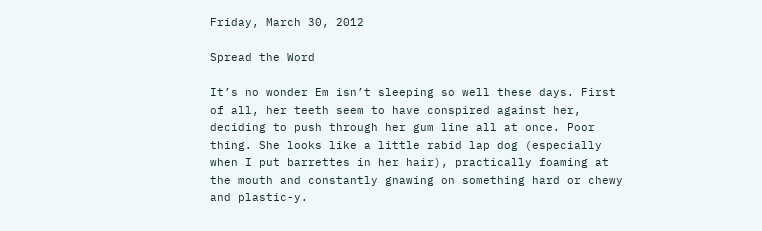Friday, March 30, 2012

Spread the Word

It’s no wonder Em isn’t sleeping so well these days. First of all, her teeth seem to have conspired against her, deciding to push through her gum line all at once. Poor thing. She looks like a little rabid lap dog (especially when I put barrettes in her hair), practically foaming at the mouth and constantly gnawing on something hard or chewy and plastic-y.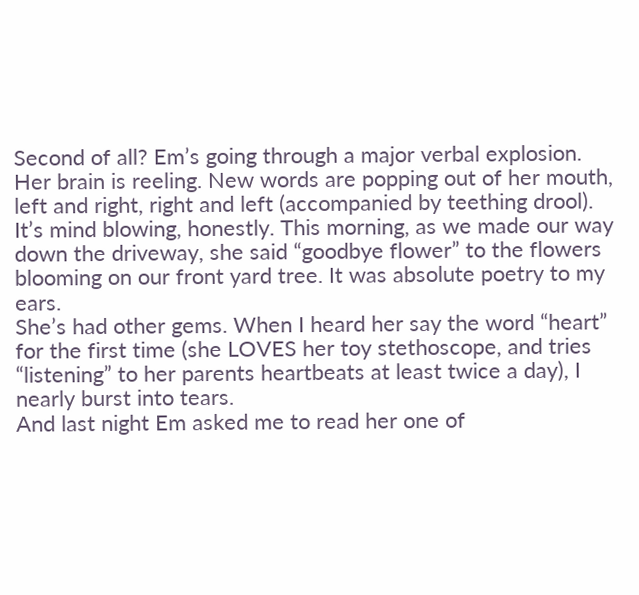Second of all? Em’s going through a major verbal explosion. Her brain is reeling. New words are popping out of her mouth, left and right, right and left (accompanied by teething drool). It’s mind blowing, honestly. This morning, as we made our way down the driveway, she said “goodbye flower” to the flowers blooming on our front yard tree. It was absolute poetry to my ears.
She’s had other gems. When I heard her say the word “heart” for the first time (she LOVES her toy stethoscope, and tries “listening” to her parents heartbeats at least twice a day), I nearly burst into tears.
And last night Em asked me to read her one of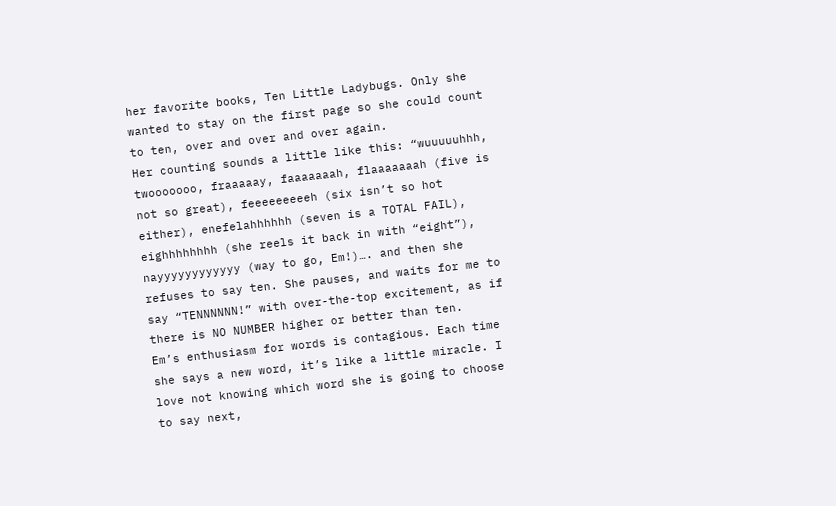her favorite books, Ten Little Ladybugs. Only she wanted to stay on the first page so she could count to ten, over and over and over again.
Her counting sounds a little like this: “wuuuuuhhh, twooooooo, fraaaaay, faaaaaaah, flaaaaaaah (five is not so great), feeeeeeeeeh (six isn’t so hot either), enefelahhhhhh (seven is a TOTAL FAIL), eighhhhhhhh (she reels it back in with “eight”), nayyyyyyyyyyyy (way to go, Em!)…. and then she refuses to say ten. She pauses, and waits for me to say “TENNNNNN!” with over-the-top excitement, as if there is NO NUMBER higher or better than ten.
Em’s enthusiasm for words is contagious. Each time she says a new word, it’s like a little miracle. I love not knowing which word she is going to choose to say next,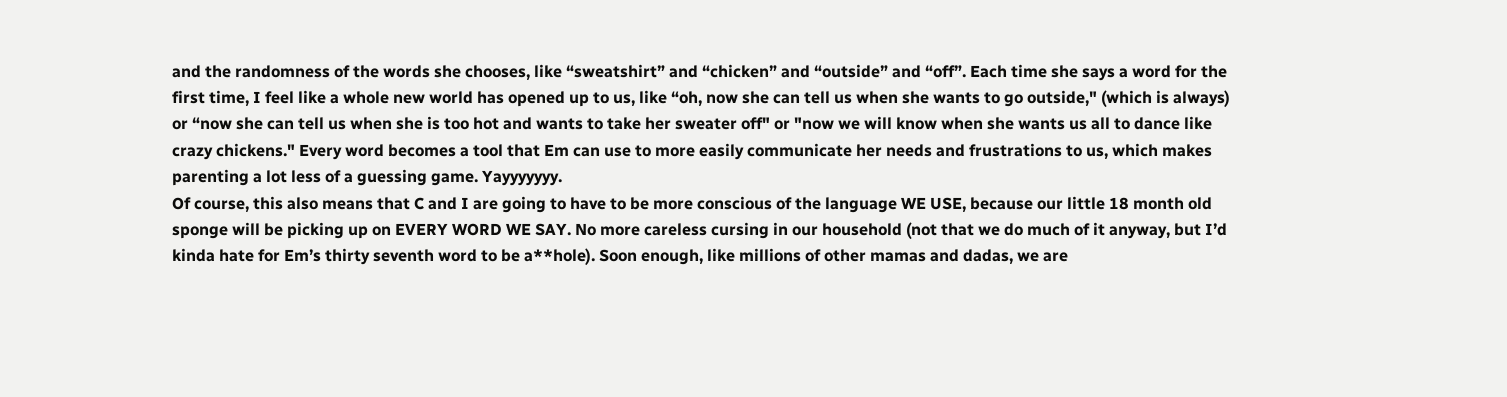and the randomness of the words she chooses, like “sweatshirt” and “chicken” and “outside” and “off”. Each time she says a word for the first time, I feel like a whole new world has opened up to us, like “oh, now she can tell us when she wants to go outside," (which is always) or “now she can tell us when she is too hot and wants to take her sweater off" or "now we will know when she wants us all to dance like crazy chickens." Every word becomes a tool that Em can use to more easily communicate her needs and frustrations to us, which makes parenting a lot less of a guessing game. Yayyyyyyy.
Of course, this also means that C and I are going to have to be more conscious of the language WE USE, because our little 18 month old sponge will be picking up on EVERY WORD WE SAY. No more careless cursing in our household (not that we do much of it anyway, but I’d kinda hate for Em’s thirty seventh word to be a**hole). Soon enough, like millions of other mamas and dadas, we are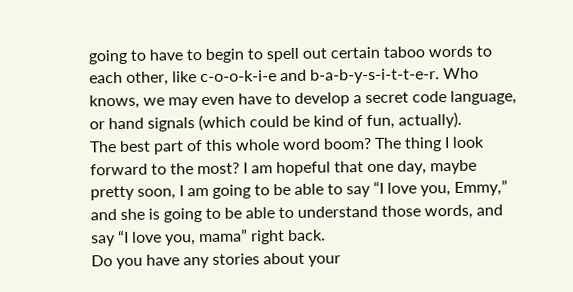going to have to begin to spell out certain taboo words to each other, like c-o-o-k-i-e and b-a-b-y-s-i-t-t-e-r. Who knows, we may even have to develop a secret code language, or hand signals (which could be kind of fun, actually).
The best part of this whole word boom? The thing I look forward to the most? I am hopeful that one day, maybe pretty soon, I am going to be able to say “I love you, Emmy,” and she is going to be able to understand those words, and say “I love you, mama” right back.
Do you have any stories about your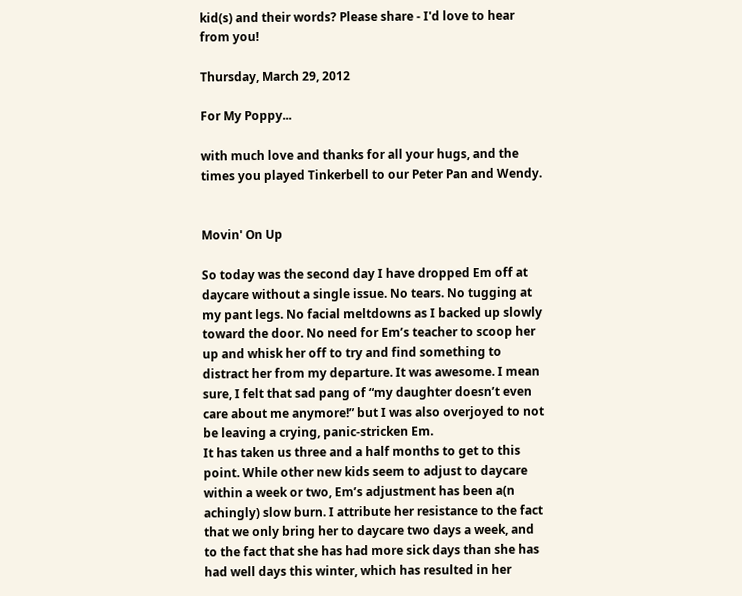kid(s) and their words? Please share - I'd love to hear from you!

Thursday, March 29, 2012

For My Poppy...

with much love and thanks for all your hugs, and the times you played Tinkerbell to our Peter Pan and Wendy.


Movin' On Up

So today was the second day I have dropped Em off at daycare without a single issue. No tears. No tugging at my pant legs. No facial meltdowns as I backed up slowly toward the door. No need for Em’s teacher to scoop her up and whisk her off to try and find something to distract her from my departure. It was awesome. I mean sure, I felt that sad pang of “my daughter doesn’t even care about me anymore!” but I was also overjoyed to not be leaving a crying, panic-stricken Em.
It has taken us three and a half months to get to this point. While other new kids seem to adjust to daycare within a week or two, Em’s adjustment has been a(n achingly) slow burn. I attribute her resistance to the fact that we only bring her to daycare two days a week, and to the fact that she has had more sick days than she has had well days this winter, which has resulted in her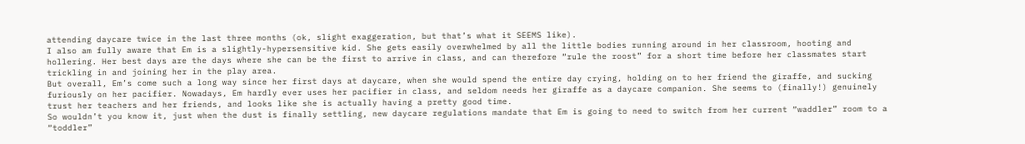attending daycare twice in the last three months (ok, slight exaggeration, but that’s what it SEEMS like).
I also am fully aware that Em is a slightly-hypersensitive kid. She gets easily overwhelmed by all the little bodies running around in her classroom, hooting and hollering. Her best days are the days where she can be the first to arrive in class, and can therefore “rule the roost” for a short time before her classmates start trickling in and joining her in the play area.
But overall, Em’s come such a long way since her first days at daycare, when she would spend the entire day crying, holding on to her friend the giraffe, and sucking furiously on her pacifier. Nowadays, Em hardly ever uses her pacifier in class, and seldom needs her giraffe as a daycare companion. She seems to (finally!) genuinely trust her teachers and her friends, and looks like she is actually having a pretty good time.
So wouldn’t you know it, just when the dust is finally settling, new daycare regulations mandate that Em is going to need to switch from her current “waddler” room to a “toddler”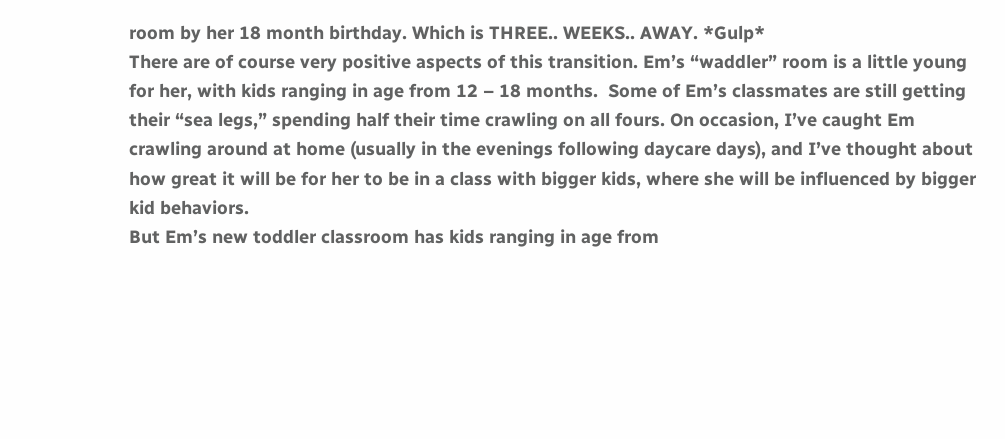room by her 18 month birthday. Which is THREE.. WEEKS.. AWAY. *Gulp*
There are of course very positive aspects of this transition. Em’s “waddler” room is a little young for her, with kids ranging in age from 12 – 18 months.  Some of Em’s classmates are still getting their “sea legs,” spending half their time crawling on all fours. On occasion, I’ve caught Em crawling around at home (usually in the evenings following daycare days), and I’ve thought about how great it will be for her to be in a class with bigger kids, where she will be influenced by bigger kid behaviors.
But Em’s new toddler classroom has kids ranging in age from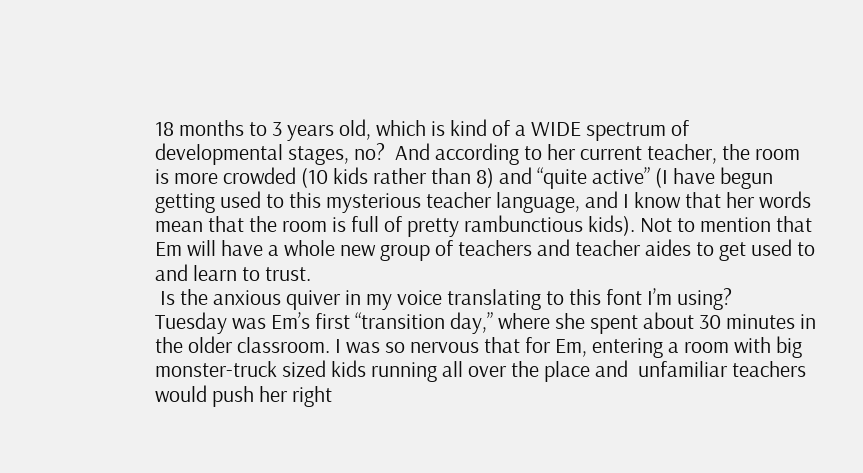18 months to 3 years old, which is kind of a WIDE spectrum of developmental stages, no?  And according to her current teacher, the room is more crowded (10 kids rather than 8) and “quite active” (I have begun getting used to this mysterious teacher language, and I know that her words mean that the room is full of pretty rambunctious kids). Not to mention that Em will have a whole new group of teachers and teacher aides to get used to and learn to trust.
 Is the anxious quiver in my voice translating to this font I’m using?
Tuesday was Em’s first “transition day,” where she spent about 30 minutes in the older classroom. I was so nervous that for Em, entering a room with big monster-truck sized kids running all over the place and  unfamiliar teachers would push her right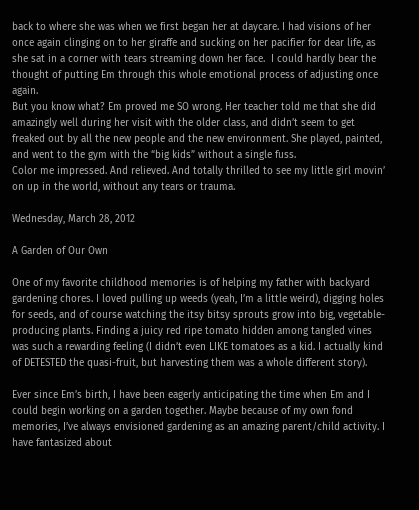back to where she was when we first began her at daycare. I had visions of her once again clinging on to her giraffe and sucking on her pacifier for dear life, as she sat in a corner with tears streaming down her face.  I could hardly bear the thought of putting Em through this whole emotional process of adjusting once again.
But you know what? Em proved me SO wrong. Her teacher told me that she did amazingly well during her visit with the older class, and didn’t seem to get freaked out by all the new people and the new environment. She played, painted, and went to the gym with the “big kids” without a single fuss.
Color me impressed. And relieved. And totally thrilled to see my little girl movin’ on up in the world, without any tears or trauma.

Wednesday, March 28, 2012

A Garden of Our Own

One of my favorite childhood memories is of helping my father with backyard gardening chores. I loved pulling up weeds (yeah, I’m a little weird), digging holes for seeds, and of course watching the itsy bitsy sprouts grow into big, vegetable-producing plants. Finding a juicy red ripe tomato hidden among tangled vines was such a rewarding feeling (I didn’t even LIKE tomatoes as a kid. I actually kind of DETESTED the quasi-fruit, but harvesting them was a whole different story).

Ever since Em’s birth, I have been eagerly anticipating the time when Em and I could begin working on a garden together. Maybe because of my own fond memories, I’ve always envisioned gardening as an amazing parent/child activity. I have fantasized about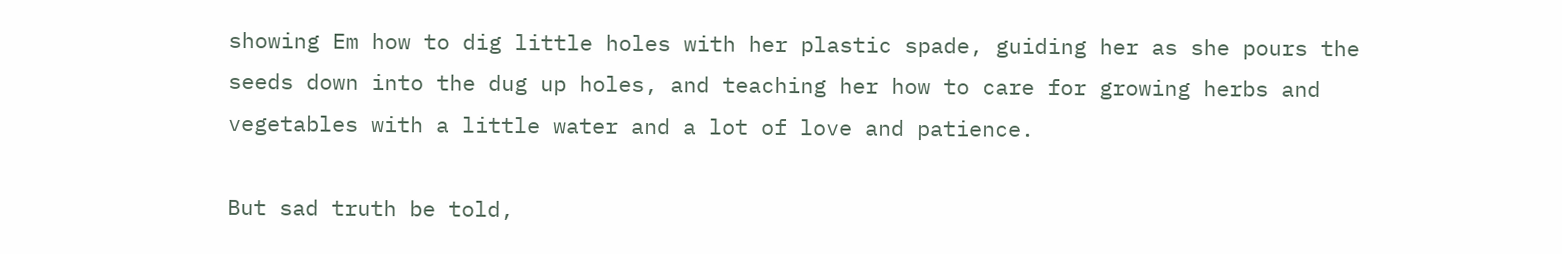showing Em how to dig little holes with her plastic spade, guiding her as she pours the seeds down into the dug up holes, and teaching her how to care for growing herbs and vegetables with a little water and a lot of love and patience.

But sad truth be told,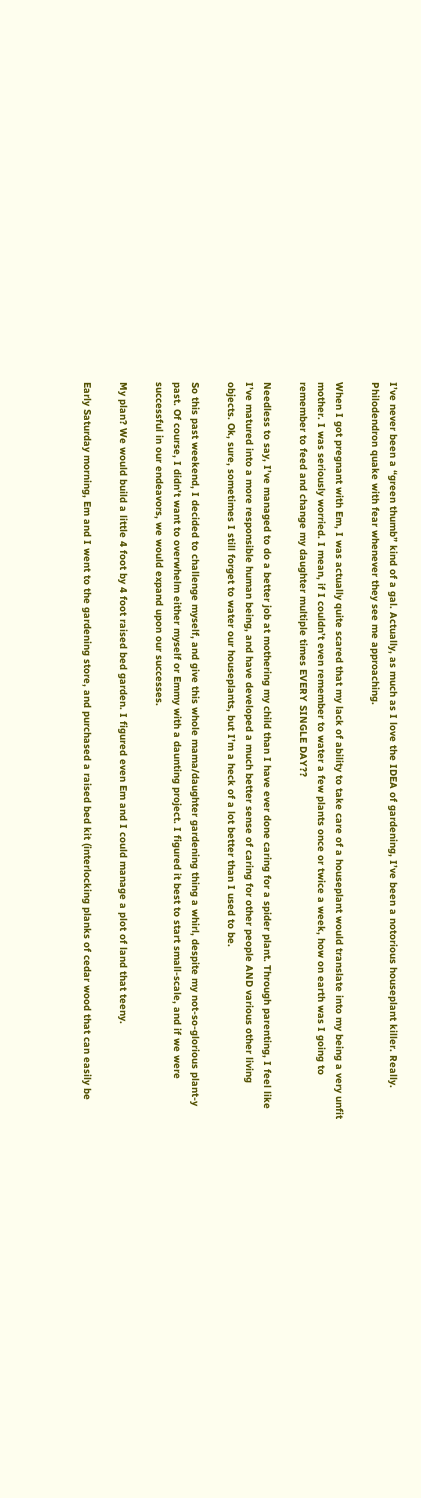I’ve never been a “green thumb” kind of a gal. Actually, as much as I love the IDEA of gardening, I’ve been a notorious houseplant killer. Really. Philodendron quake with fear whenever they see me approaching.

When I got pregnant with Em, I was actually quite scared that my lack of ability to take care of a houseplant would translate into my being a very unfit mother. I was seriously worried. I mean, if I couldn’t even remember to water a few plants once or twice a week, how on earth was I going to remember to feed and change my daughter multiple times EVERY SINGLE DAY??

Needless to say, I’ve managed to do a better job at mothering my child than I have ever done caring for a spider plant. Through parenting, I feel like I’ve matured into a more responsible human being, and have developed a much better sense of caring for other people AND various other living objects. Ok, sure, sometimes I still forget to water our houseplants, but I’m a heck of a lot better than I used to be.

So this past weekend, I decided to challenge myself, and give this whole mama/daughter gardening thing a whirl, despite my not-so-glorious plant-y past. Of course, I didn’t want to overwhelm either myself or Emmy with a daunting project. I figured it best to start small-scale, and if we were successful in our endeavors, we would expand upon our successes.

My plan? We would build a little 4 foot by 4 foot raised bed garden. I figured even Em and I could manage a plot of land that teeny.

Early Saturday morning, Em and I went to the gardening store, and purchased a raised bed kit (interlocking planks of cedar wood that can easily be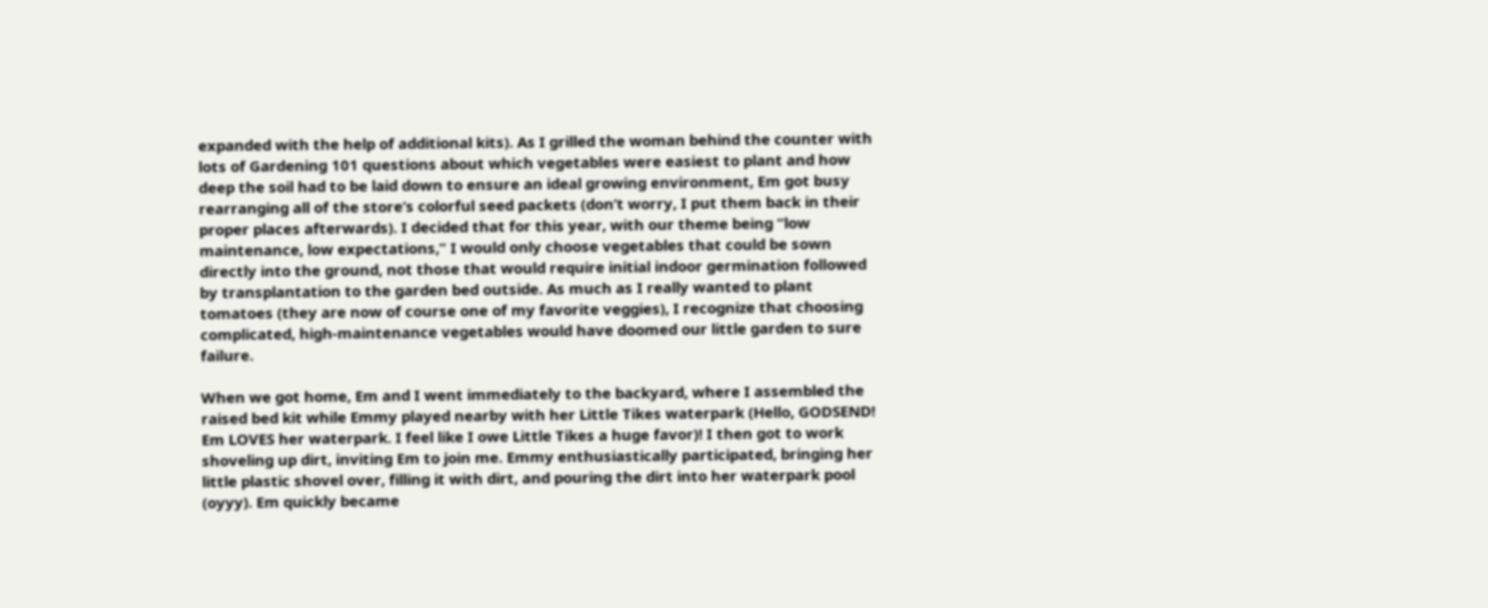expanded with the help of additional kits). As I grilled the woman behind the counter with lots of Gardening 101 questions about which vegetables were easiest to plant and how deep the soil had to be laid down to ensure an ideal growing environment, Em got busy rearranging all of the store’s colorful seed packets (don’t worry, I put them back in their proper places afterwards). I decided that for this year, with our theme being “low maintenance, low expectations,” I would only choose vegetables that could be sown directly into the ground, not those that would require initial indoor germination followed by transplantation to the garden bed outside. As much as I really wanted to plant tomatoes (they are now of course one of my favorite veggies), I recognize that choosing complicated, high-maintenance vegetables would have doomed our little garden to sure failure.

When we got home, Em and I went immediately to the backyard, where I assembled the raised bed kit while Emmy played nearby with her Little Tikes waterpark (Hello, GODSEND! Em LOVES her waterpark. I feel like I owe Little Tikes a huge favor)! I then got to work shoveling up dirt, inviting Em to join me. Emmy enthusiastically participated, bringing her little plastic shovel over, filling it with dirt, and pouring the dirt into her waterpark pool (oyyy). Em quickly became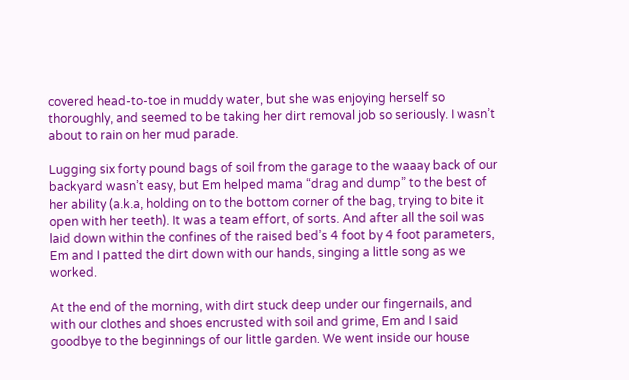covered head-to-toe in muddy water, but she was enjoying herself so thoroughly, and seemed to be taking her dirt removal job so seriously. I wasn’t about to rain on her mud parade.

Lugging six forty pound bags of soil from the garage to the waaay back of our backyard wasn’t easy, but Em helped mama “drag and dump” to the best of her ability (a.k.a, holding on to the bottom corner of the bag, trying to bite it open with her teeth). It was a team effort, of sorts. And after all the soil was laid down within the confines of the raised bed’s 4 foot by 4 foot parameters, Em and I patted the dirt down with our hands, singing a little song as we worked.

At the end of the morning, with dirt stuck deep under our fingernails, and with our clothes and shoes encrusted with soil and grime, Em and I said goodbye to the beginnings of our little garden. We went inside our house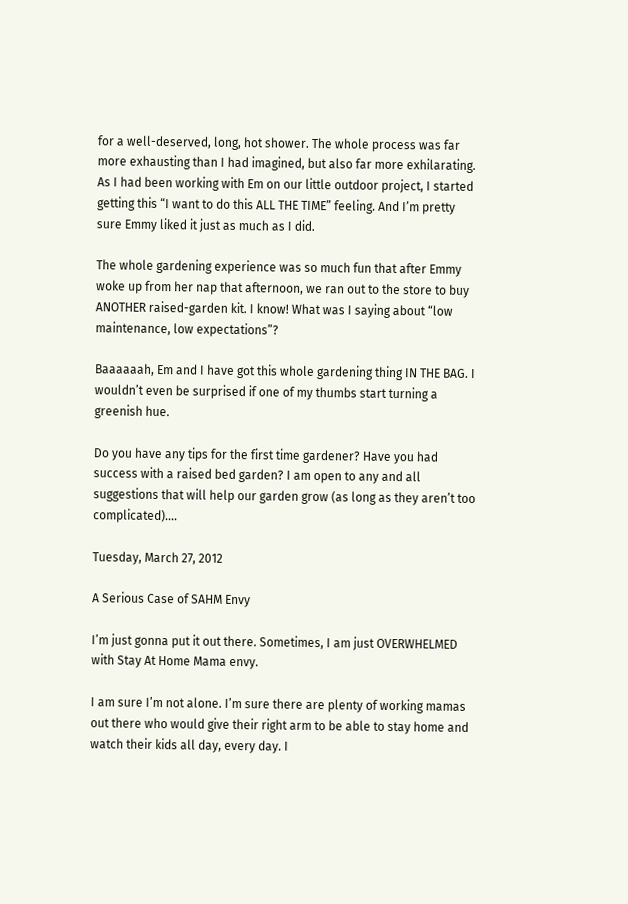for a well-deserved, long, hot shower. The whole process was far more exhausting than I had imagined, but also far more exhilarating. As I had been working with Em on our little outdoor project, I started getting this “I want to do this ALL THE TIME” feeling. And I’m pretty sure Emmy liked it just as much as I did.

The whole gardening experience was so much fun that after Emmy woke up from her nap that afternoon, we ran out to the store to buy ANOTHER raised-garden kit. I know! What was I saying about “low maintenance, low expectations”?

Baaaaaah, Em and I have got this whole gardening thing IN THE BAG. I wouldn’t even be surprised if one of my thumbs start turning a greenish hue.

Do you have any tips for the first time gardener? Have you had success with a raised bed garden? I am open to any and all suggestions that will help our garden grow (as long as they aren’t too complicated)….

Tuesday, March 27, 2012

A Serious Case of SAHM Envy

I’m just gonna put it out there. Sometimes, I am just OVERWHELMED with Stay At Home Mama envy.

I am sure I’m not alone. I’m sure there are plenty of working mamas out there who would give their right arm to be able to stay home and watch their kids all day, every day. I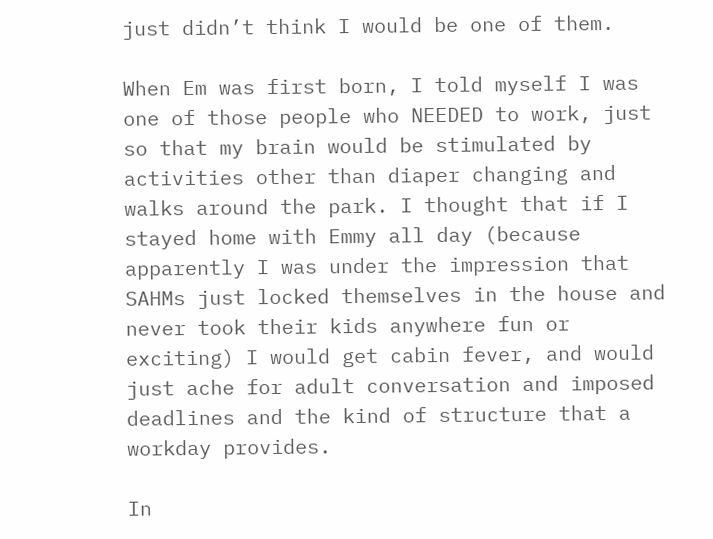just didn’t think I would be one of them.

When Em was first born, I told myself I was one of those people who NEEDED to work, just so that my brain would be stimulated by activities other than diaper changing and walks around the park. I thought that if I stayed home with Emmy all day (because apparently I was under the impression that SAHMs just locked themselves in the house and never took their kids anywhere fun or exciting) I would get cabin fever, and would just ache for adult conversation and imposed deadlines and the kind of structure that a workday provides.

In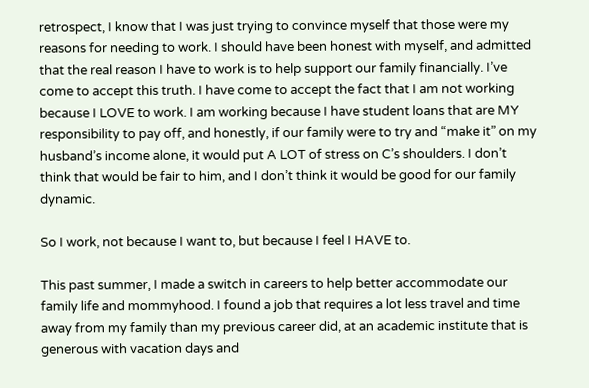retrospect, I know that I was just trying to convince myself that those were my reasons for needing to work. I should have been honest with myself, and admitted that the real reason I have to work is to help support our family financially. I’ve come to accept this truth. I have come to accept the fact that I am not working because I LOVE to work. I am working because I have student loans that are MY responsibility to pay off, and honestly, if our family were to try and “make it” on my husband’s income alone, it would put A LOT of stress on C’s shoulders. I don’t think that would be fair to him, and I don’t think it would be good for our family dynamic.

So I work, not because I want to, but because I feel I HAVE to.

This past summer, I made a switch in careers to help better accommodate our family life and mommyhood. I found a job that requires a lot less travel and time away from my family than my previous career did, at an academic institute that is generous with vacation days and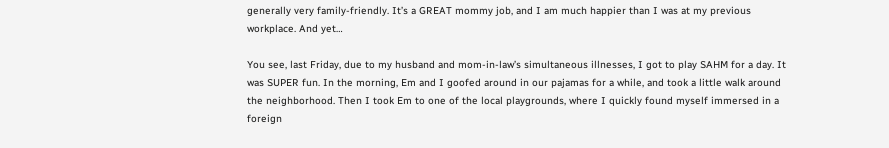generally very family-friendly. It’s a GREAT mommy job, and I am much happier than I was at my previous workplace. And yet…

You see, last Friday, due to my husband and mom-in-law’s simultaneous illnesses, I got to play SAHM for a day. It was SUPER fun. In the morning, Em and I goofed around in our pajamas for a while, and took a little walk around the neighborhood. Then I took Em to one of the local playgrounds, where I quickly found myself immersed in a foreign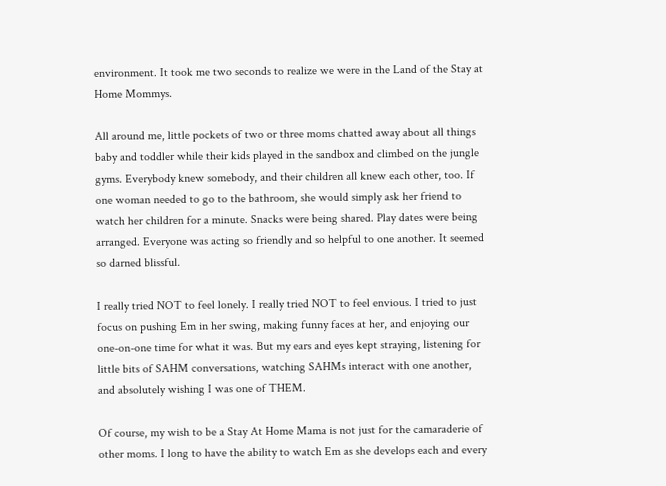environment. It took me two seconds to realize we were in the Land of the Stay at Home Mommys.

All around me, little pockets of two or three moms chatted away about all things baby and toddler while their kids played in the sandbox and climbed on the jungle gyms. Everybody knew somebody, and their children all knew each other, too. If one woman needed to go to the bathroom, she would simply ask her friend to watch her children for a minute. Snacks were being shared. Play dates were being arranged. Everyone was acting so friendly and so helpful to one another. It seemed so darned blissful.

I really tried NOT to feel lonely. I really tried NOT to feel envious. I tried to just focus on pushing Em in her swing, making funny faces at her, and enjoying our one-on-one time for what it was. But my ears and eyes kept straying, listening for little bits of SAHM conversations, watching SAHMs interact with one another, and absolutely wishing I was one of THEM.

Of course, my wish to be a Stay At Home Mama is not just for the camaraderie of other moms. I long to have the ability to watch Em as she develops each and every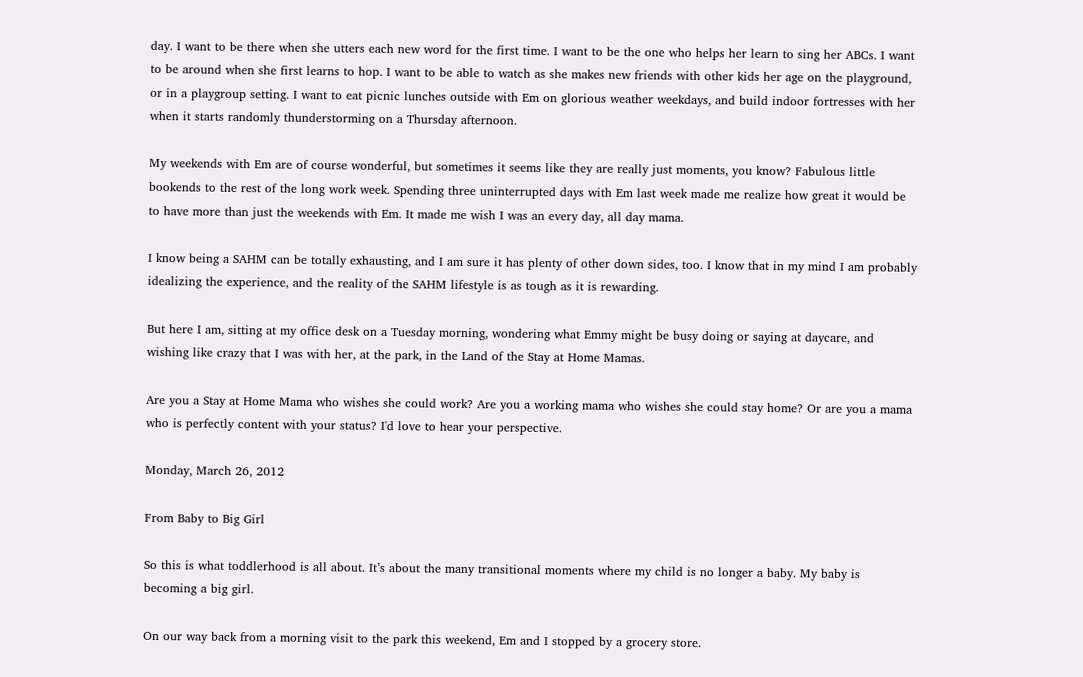day. I want to be there when she utters each new word for the first time. I want to be the one who helps her learn to sing her ABCs. I want to be around when she first learns to hop. I want to be able to watch as she makes new friends with other kids her age on the playground, or in a playgroup setting. I want to eat picnic lunches outside with Em on glorious weather weekdays, and build indoor fortresses with her when it starts randomly thunderstorming on a Thursday afternoon.

My weekends with Em are of course wonderful, but sometimes it seems like they are really just moments, you know? Fabulous little bookends to the rest of the long work week. Spending three uninterrupted days with Em last week made me realize how great it would be to have more than just the weekends with Em. It made me wish I was an every day, all day mama.

I know being a SAHM can be totally exhausting, and I am sure it has plenty of other down sides, too. I know that in my mind I am probably idealizing the experience, and the reality of the SAHM lifestyle is as tough as it is rewarding.

But here I am, sitting at my office desk on a Tuesday morning, wondering what Emmy might be busy doing or saying at daycare, and wishing like crazy that I was with her, at the park, in the Land of the Stay at Home Mamas.

Are you a Stay at Home Mama who wishes she could work? Are you a working mama who wishes she could stay home? Or are you a mama who is perfectly content with your status? I'd love to hear your perspective.

Monday, March 26, 2012

From Baby to Big Girl

So this is what toddlerhood is all about. It’s about the many transitional moments where my child is no longer a baby. My baby is becoming a big girl.

On our way back from a morning visit to the park this weekend, Em and I stopped by a grocery store.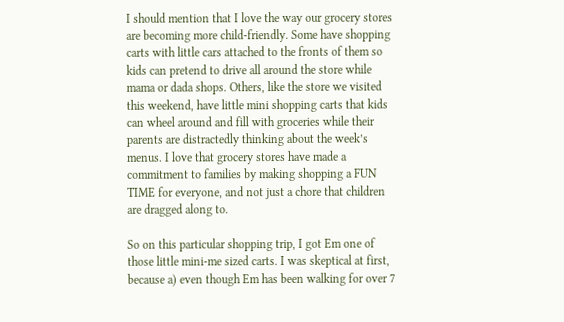I should mention that I love the way our grocery stores are becoming more child-friendly. Some have shopping carts with little cars attached to the fronts of them so kids can pretend to drive all around the store while mama or dada shops. Others, like the store we visited this weekend, have little mini shopping carts that kids can wheel around and fill with groceries while their parents are distractedly thinking about the week’s menus. I love that grocery stores have made a commitment to families by making shopping a FUN TIME for everyone, and not just a chore that children are dragged along to.

So on this particular shopping trip, I got Em one of those little mini-me sized carts. I was skeptical at first, because a) even though Em has been walking for over 7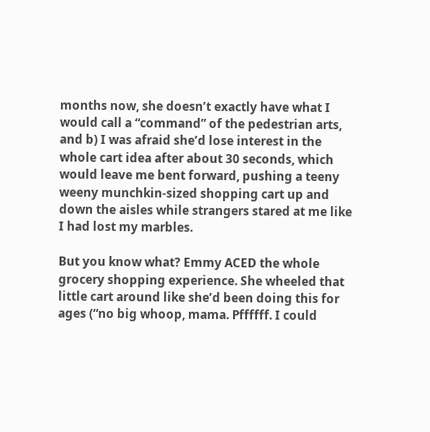months now, she doesn’t exactly have what I would call a “command” of the pedestrian arts, and b) I was afraid she’d lose interest in the whole cart idea after about 30 seconds, which would leave me bent forward, pushing a teeny weeny munchkin-sized shopping cart up and down the aisles while strangers stared at me like I had lost my marbles.

But you know what? Emmy ACED the whole grocery shopping experience. She wheeled that little cart around like she’d been doing this for ages (“no big whoop, mama. Pffffff. I could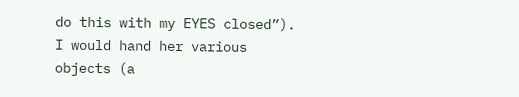do this with my EYES closed”). I would hand her various objects (a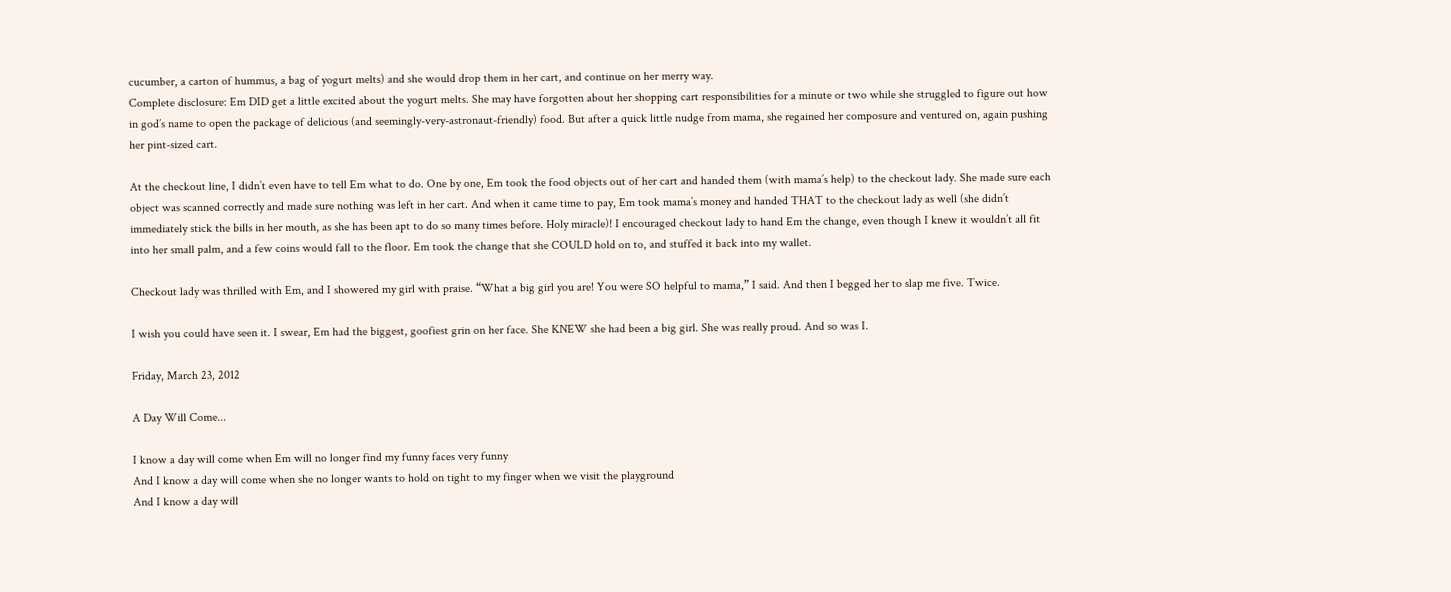cucumber, a carton of hummus, a bag of yogurt melts) and she would drop them in her cart, and continue on her merry way.
Complete disclosure: Em DID get a little excited about the yogurt melts. She may have forgotten about her shopping cart responsibilities for a minute or two while she struggled to figure out how in god’s name to open the package of delicious (and seemingly-very-astronaut-friendly) food. But after a quick little nudge from mama, she regained her composure and ventured on, again pushing her pint-sized cart.

At the checkout line, I didn’t even have to tell Em what to do. One by one, Em took the food objects out of her cart and handed them (with mama’s help) to the checkout lady. She made sure each object was scanned correctly and made sure nothing was left in her cart. And when it came time to pay, Em took mama’s money and handed THAT to the checkout lady as well (she didn’t immediately stick the bills in her mouth, as she has been apt to do so many times before. Holy miracle)! I encouraged checkout lady to hand Em the change, even though I knew it wouldn’t all fit into her small palm, and a few coins would fall to the floor. Em took the change that she COULD hold on to, and stuffed it back into my wallet.

Checkout lady was thrilled with Em, and I showered my girl with praise. “What a big girl you are! You were SO helpful to mama,” I said. And then I begged her to slap me five. Twice.

I wish you could have seen it. I swear, Em had the biggest, goofiest grin on her face. She KNEW she had been a big girl. She was really proud. And so was I.

Friday, March 23, 2012

A Day Will Come...

I know a day will come when Em will no longer find my funny faces very funny
And I know a day will come when she no longer wants to hold on tight to my finger when we visit the playground
And I know a day will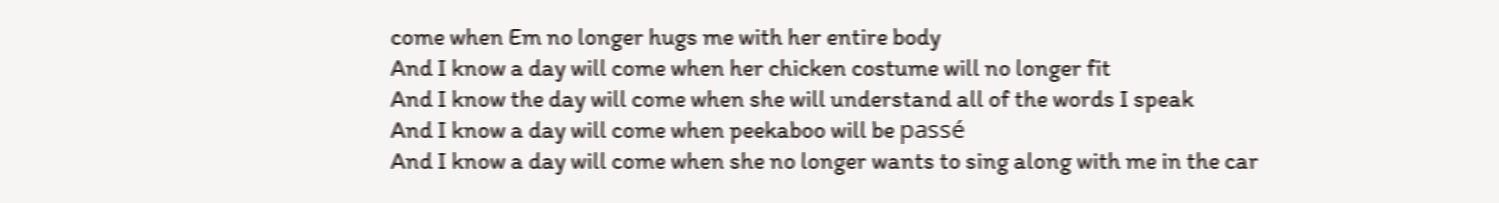come when Em no longer hugs me with her entire body
And I know a day will come when her chicken costume will no longer fit
And I know the day will come when she will understand all of the words I speak
And I know a day will come when peekaboo will be passé
And I know a day will come when she no longer wants to sing along with me in the car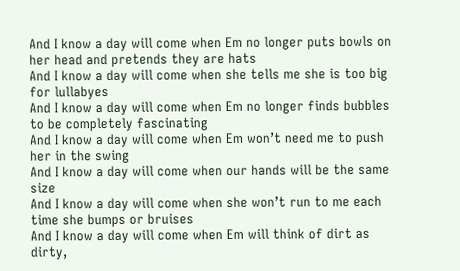And I know a day will come when Em no longer puts bowls on her head and pretends they are hats
And I know a day will come when she tells me she is too big for lullabyes
And I know a day will come when Em no longer finds bubbles to be completely fascinating
And I know a day will come when Em won’t need me to push her in the swing
And I know a day will come when our hands will be the same size
And I know a day will come when she won’t run to me each time she bumps or bruises
And I know a day will come when Em will think of dirt as dirty,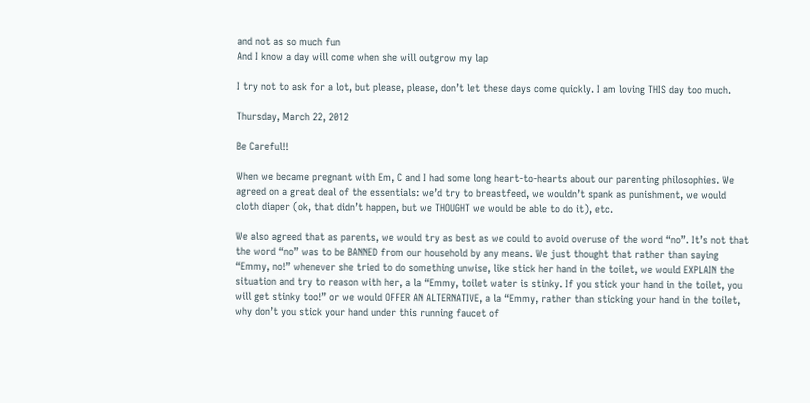and not as so much fun
And I know a day will come when she will outgrow my lap

I try not to ask for a lot, but please, please, don’t let these days come quickly. I am loving THIS day too much.

Thursday, March 22, 2012

Be Careful!!

When we became pregnant with Em, C and I had some long heart-to-hearts about our parenting philosophies. We agreed on a great deal of the essentials: we’d try to breastfeed, we wouldn’t spank as punishment, we would cloth diaper (ok, that didn’t happen, but we THOUGHT we would be able to do it), etc.

We also agreed that as parents, we would try as best as we could to avoid overuse of the word “no”. It’s not that the word “no” was to be BANNED from our household by any means. We just thought that rather than saying “Emmy, no!” whenever she tried to do something unwise, like stick her hand in the toilet, we would EXPLAIN the situation and try to reason with her, a la “Emmy, toilet water is stinky. If you stick your hand in the toilet, you will get stinky too!” or we would OFFER AN ALTERNATIVE, a la “Emmy, rather than sticking your hand in the toilet, why don’t you stick your hand under this running faucet of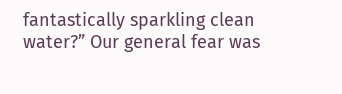fantastically sparkling clean water?” Our general fear was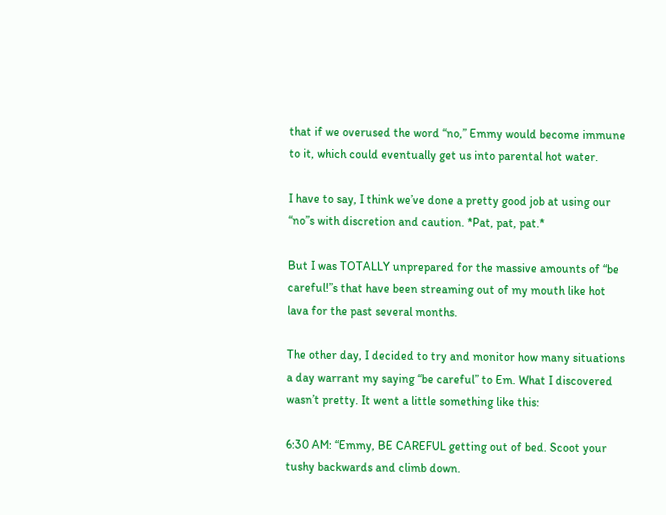that if we overused the word “no,” Emmy would become immune to it, which could eventually get us into parental hot water.

I have to say, I think we’ve done a pretty good job at using our “no”s with discretion and caution. *Pat, pat, pat.*

But I was TOTALLY unprepared for the massive amounts of “be careful!”s that have been streaming out of my mouth like hot lava for the past several months.

The other day, I decided to try and monitor how many situations a day warrant my saying “be careful” to Em. What I discovered wasn’t pretty. It went a little something like this:

6:30 AM: “Emmy, BE CAREFUL getting out of bed. Scoot your tushy backwards and climb down.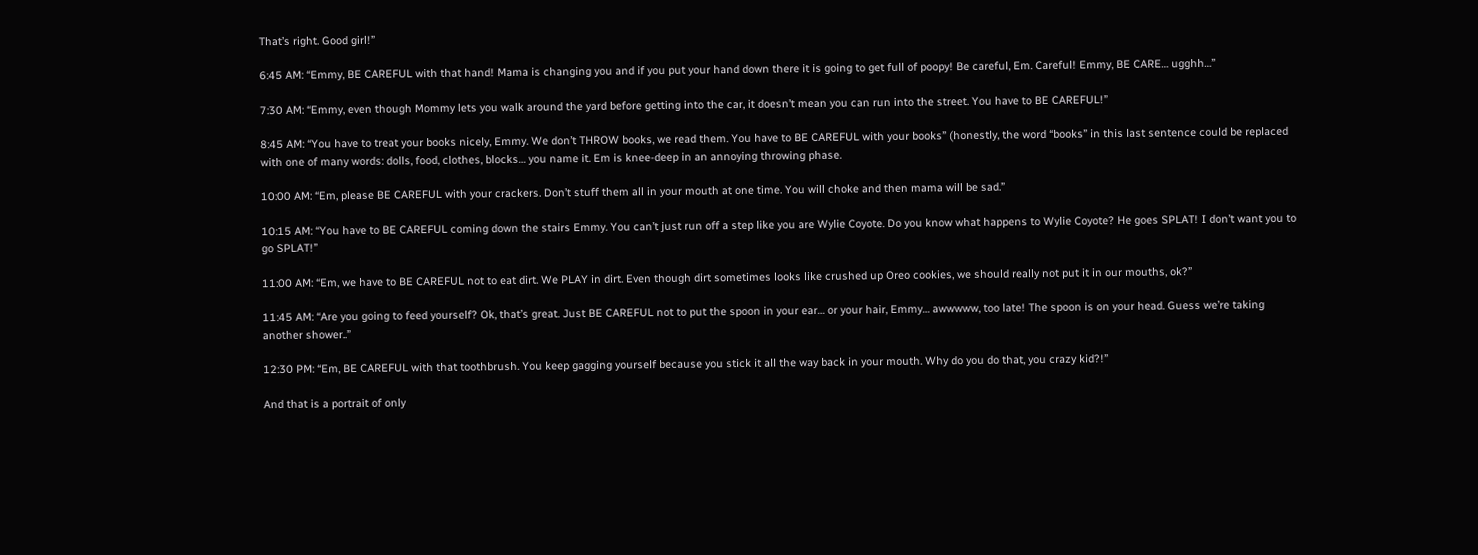That’s right. Good girl!”

6:45 AM: “Emmy, BE CAREFUL with that hand! Mama is changing you and if you put your hand down there it is going to get full of poopy! Be careful, Em. Careful! Emmy, BE CARE… ugghh…”

7:30 AM: “Emmy, even though Mommy lets you walk around the yard before getting into the car, it doesn’t mean you can run into the street. You have to BE CAREFUL!”

8:45 AM: “You have to treat your books nicely, Emmy. We don’t THROW books, we read them. You have to BE CAREFUL with your books” (honestly, the word “books” in this last sentence could be replaced with one of many words: dolls, food, clothes, blocks… you name it. Em is knee-deep in an annoying throwing phase.

10:00 AM: “Em, please BE CAREFUL with your crackers. Don’t stuff them all in your mouth at one time. You will choke and then mama will be sad.”

10:15 AM: “You have to BE CAREFUL coming down the stairs Emmy. You can’t just run off a step like you are Wylie Coyote. Do you know what happens to Wylie Coyote? He goes SPLAT! I don’t want you to go SPLAT!”

11:00 AM: “Em, we have to BE CAREFUL not to eat dirt. We PLAY in dirt. Even though dirt sometimes looks like crushed up Oreo cookies, we should really not put it in our mouths, ok?”

11:45 AM: “Are you going to feed yourself? Ok, that’s great. Just BE CAREFUL not to put the spoon in your ear… or your hair, Emmy… awwwww, too late! The spoon is on your head. Guess we’re taking another shower..”

12:30 PM: “Em, BE CAREFUL with that toothbrush. You keep gagging yourself because you stick it all the way back in your mouth. Why do you do that, you crazy kid?!”

And that is a portrait of only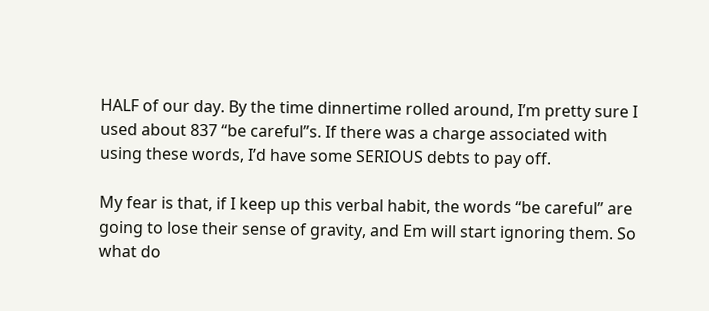HALF of our day. By the time dinnertime rolled around, I’m pretty sure I used about 837 “be careful”s. If there was a charge associated with using these words, I’d have some SERIOUS debts to pay off.

My fear is that, if I keep up this verbal habit, the words “be careful” are going to lose their sense of gravity, and Em will start ignoring them. So what do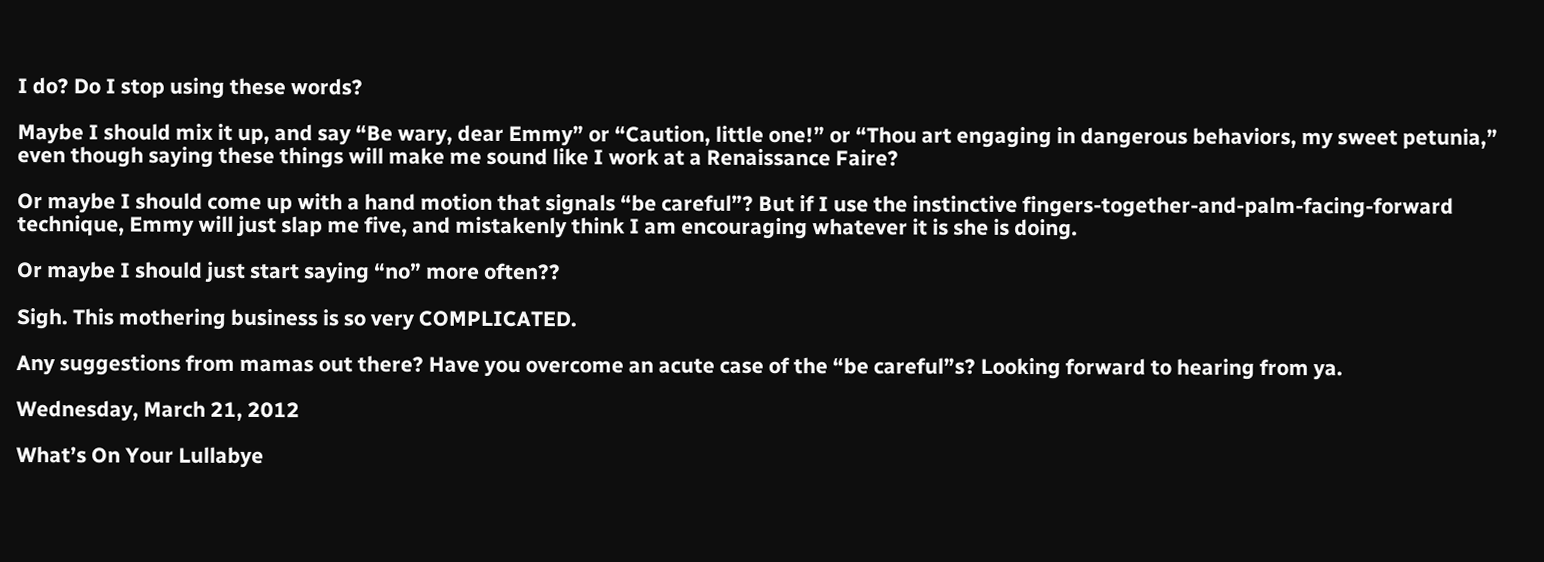I do? Do I stop using these words?

Maybe I should mix it up, and say “Be wary, dear Emmy” or “Caution, little one!” or “Thou art engaging in dangerous behaviors, my sweet petunia,” even though saying these things will make me sound like I work at a Renaissance Faire?

Or maybe I should come up with a hand motion that signals “be careful”? But if I use the instinctive fingers-together-and-palm-facing-forward technique, Emmy will just slap me five, and mistakenly think I am encouraging whatever it is she is doing.

Or maybe I should just start saying “no” more often??

Sigh. This mothering business is so very COMPLICATED.

Any suggestions from mamas out there? Have you overcome an acute case of the “be careful”s? Looking forward to hearing from ya.

Wednesday, March 21, 2012

What’s On Your Lullabye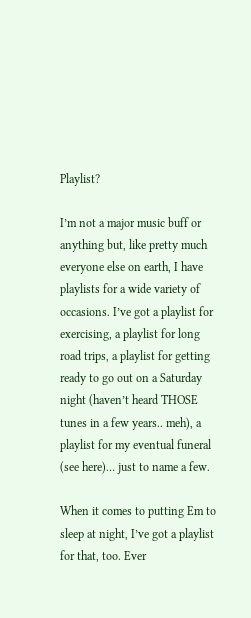Playlist?

I’m not a major music buff or anything but, like pretty much everyone else on earth, I have playlists for a wide variety of occasions. I’ve got a playlist for exercising, a playlist for long road trips, a playlist for getting ready to go out on a Saturday night (haven’t heard THOSE tunes in a few years.. meh), a playlist for my eventual funeral (see here)… just to name a few.

When it comes to putting Em to sleep at night, I’ve got a playlist for that, too. Ever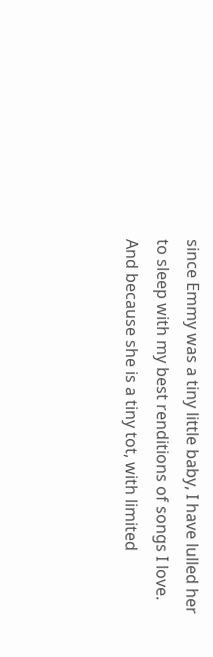since Emmy was a tiny little baby, I have lulled her to sleep with my best renditions of songs I love. And because she is a tiny tot, with limited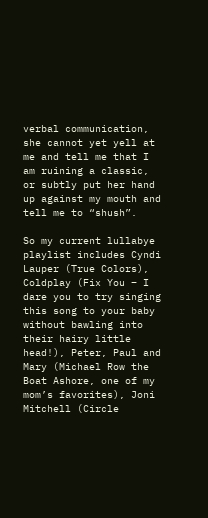verbal communication, she cannot yet yell at me and tell me that I am ruining a classic, or subtly put her hand up against my mouth and tell me to “shush”.

So my current lullabye playlist includes Cyndi Lauper (True Colors), Coldplay (Fix You – I dare you to try singing this song to your baby without bawling into their hairy little head!), Peter, Paul and Mary (Michael Row the Boat Ashore, one of my mom’s favorites), Joni Mitchell (Circle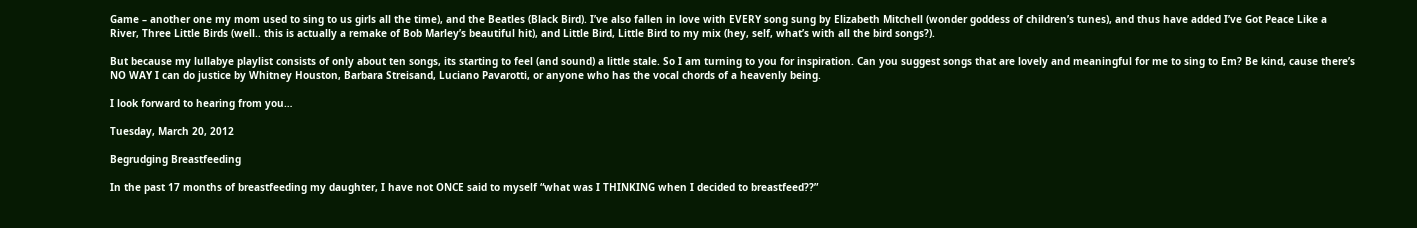Game – another one my mom used to sing to us girls all the time), and the Beatles (Black Bird). I’ve also fallen in love with EVERY song sung by Elizabeth Mitchell (wonder goddess of children’s tunes), and thus have added I’ve Got Peace Like a River, Three Little Birds (well.. this is actually a remake of Bob Marley’s beautiful hit), and Little Bird, Little Bird to my mix (hey, self, what’s with all the bird songs?).

But because my lullabye playlist consists of only about ten songs, its starting to feel (and sound) a little stale. So I am turning to you for inspiration. Can you suggest songs that are lovely and meaningful for me to sing to Em? Be kind, cause there’s NO WAY I can do justice by Whitney Houston, Barbara Streisand, Luciano Pavarotti, or anyone who has the vocal chords of a heavenly being.

I look forward to hearing from you…

Tuesday, March 20, 2012

Begrudging Breastfeeding

In the past 17 months of breastfeeding my daughter, I have not ONCE said to myself “what was I THINKING when I decided to breastfeed??”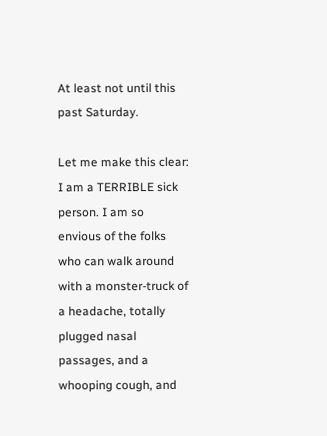At least not until this past Saturday.

Let me make this clear: I am a TERRIBLE sick person. I am so envious of the folks who can walk around with a monster-truck of a headache, totally plugged nasal passages, and a whooping cough, and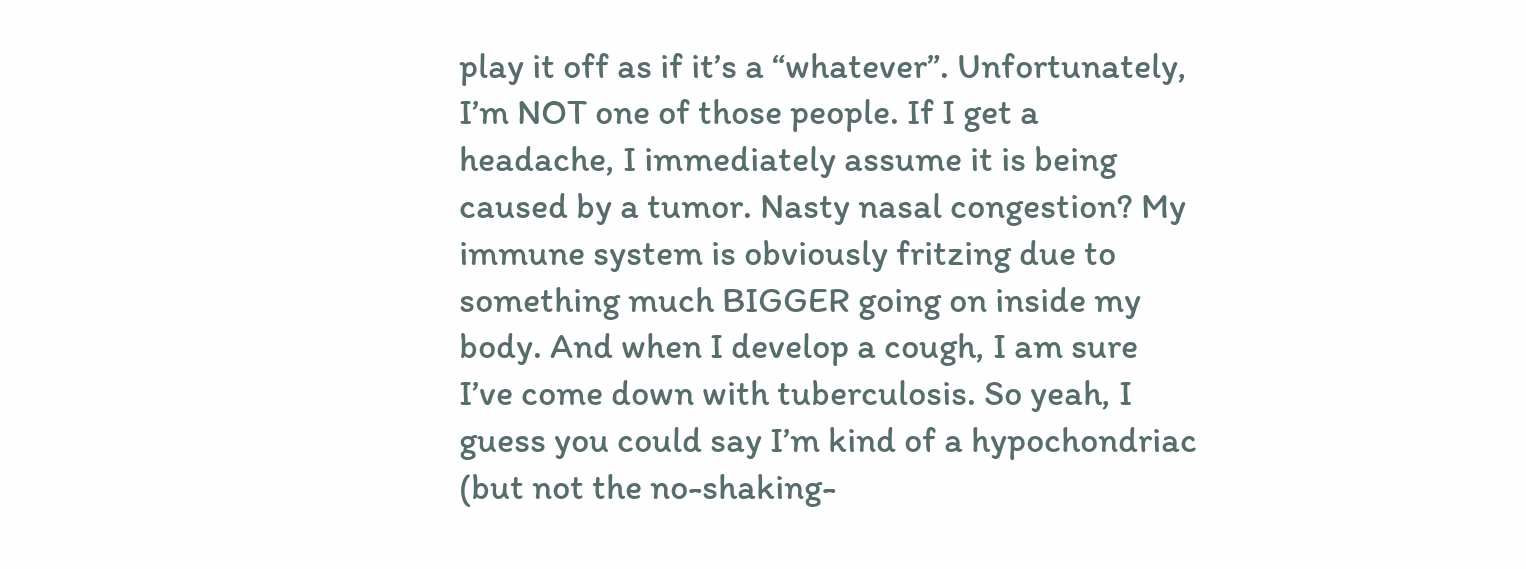play it off as if it’s a “whatever”. Unfortunately, I’m NOT one of those people. If I get a headache, I immediately assume it is being caused by a tumor. Nasty nasal congestion? My immune system is obviously fritzing due to something much BIGGER going on inside my body. And when I develop a cough, I am sure I’ve come down with tuberculosis. So yeah, I guess you could say I’m kind of a hypochondriac (but not the no-shaking-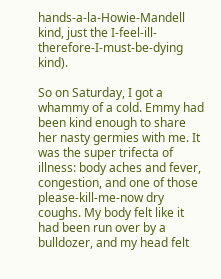hands-a-la-Howie-Mandell kind, just the I-feel-ill-therefore-I-must-be-dying kind).

So on Saturday, I got a whammy of a cold. Emmy had been kind enough to share her nasty germies with me. It was the super trifecta of illness: body aches and fever, congestion, and one of those please-kill-me-now dry coughs. My body felt like it had been run over by a bulldozer, and my head felt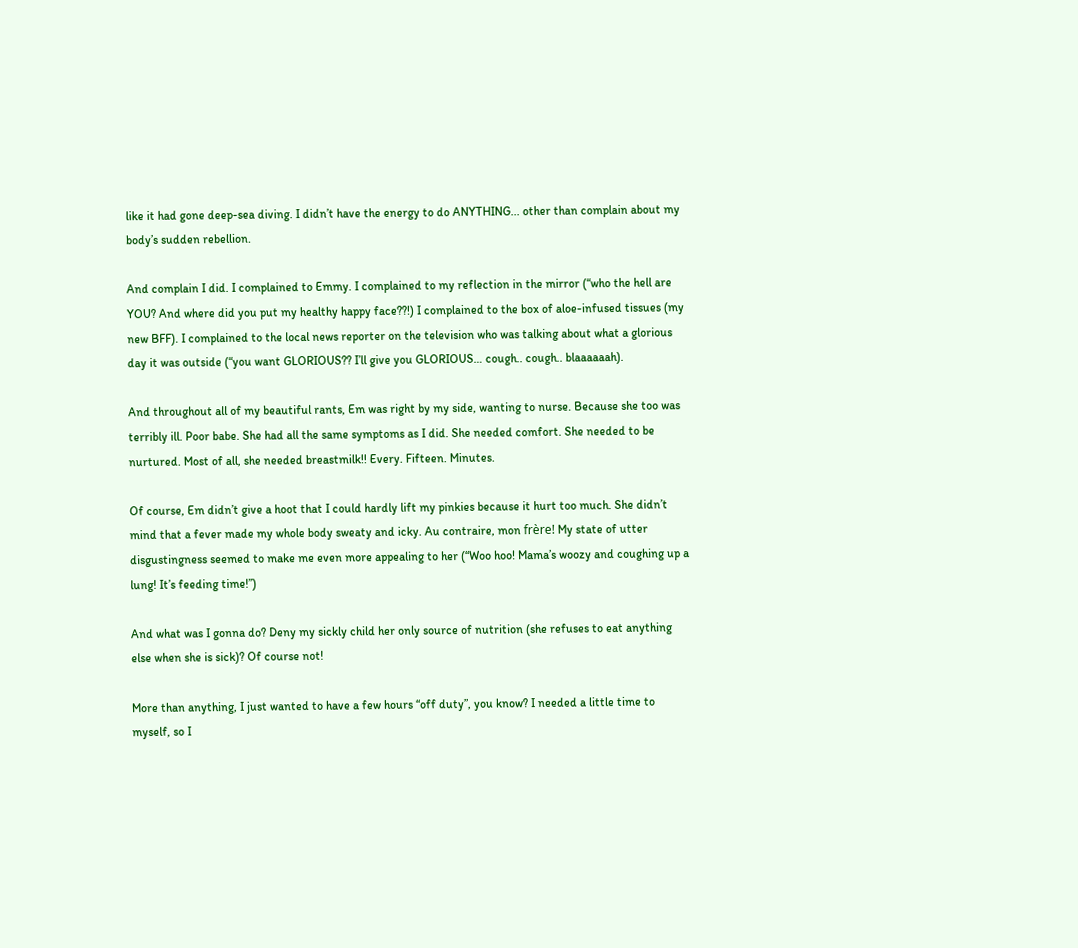like it had gone deep-sea diving. I didn’t have the energy to do ANYTHING... other than complain about my body’s sudden rebellion.

And complain I did. I complained to Emmy. I complained to my reflection in the mirror (“who the hell are YOU? And where did you put my healthy happy face??!) I complained to the box of aloe-infused tissues (my new BFF). I complained to the local news reporter on the television who was talking about what a glorious day it was outside (“you want GLORIOUS?? I’ll give you GLORIOUS… cough.. cough.. blaaaaaah).

And throughout all of my beautiful rants, Em was right by my side, wanting to nurse. Because she too was terribly ill. Poor babe. She had all the same symptoms as I did. She needed comfort. She needed to be nurtured. Most of all, she needed breastmilk!! Every. Fifteen. Minutes.

Of course, Em didn’t give a hoot that I could hardly lift my pinkies because it hurt too much. She didn’t mind that a fever made my whole body sweaty and icky. Au contraire, mon frère! My state of utter disgustingness seemed to make me even more appealing to her (“Woo hoo! Mama’s woozy and coughing up a lung! It’s feeding time!”)

And what was I gonna do? Deny my sickly child her only source of nutrition (she refuses to eat anything else when she is sick)? Of course not!

More than anything, I just wanted to have a few hours “off duty”, you know? I needed a little time to myself, so I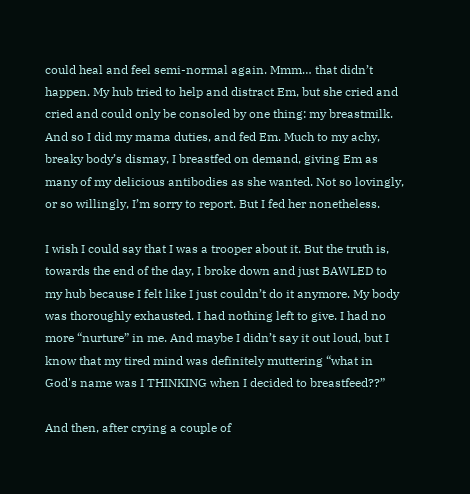could heal and feel semi-normal again. Mmm… that didn’t happen. My hub tried to help and distract Em, but she cried and cried and could only be consoled by one thing: my breastmilk. And so I did my mama duties, and fed Em. Much to my achy, breaky body’s dismay, I breastfed on demand, giving Em as many of my delicious antibodies as she wanted. Not so lovingly, or so willingly, I’m sorry to report. But I fed her nonetheless.

I wish I could say that I was a trooper about it. But the truth is, towards the end of the day, I broke down and just BAWLED to my hub because I felt like I just couldn’t do it anymore. My body was thoroughly exhausted. I had nothing left to give. I had no more “nurture” in me. And maybe I didn’t say it out loud, but I know that my tired mind was definitely muttering “what in God's name was I THINKING when I decided to breastfeed??”

And then, after crying a couple of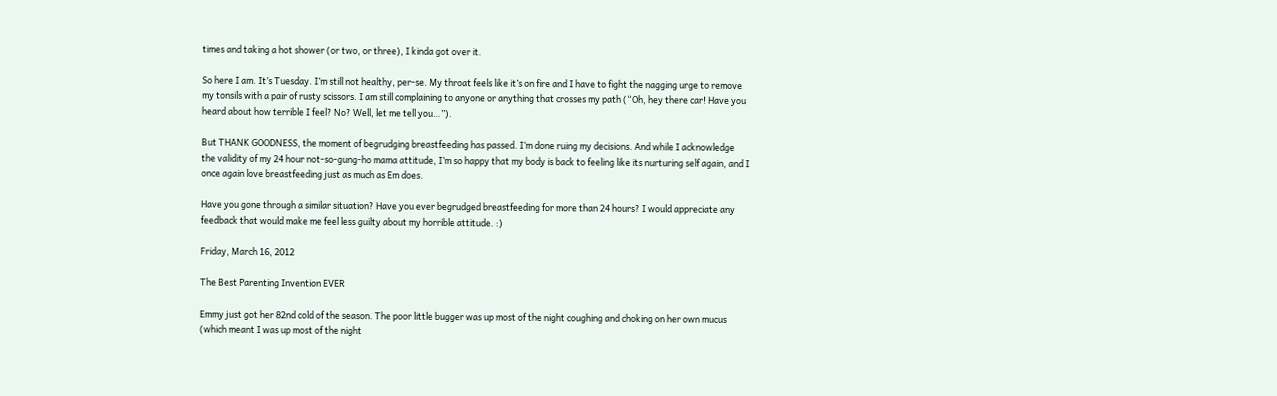times and taking a hot shower (or two, or three), I kinda got over it.

So here I am. It’s Tuesday. I’m still not healthy, per-se. My throat feels like it’s on fire and I have to fight the nagging urge to remove my tonsils with a pair of rusty scissors. I am still complaining to anyone or anything that crosses my path (“Oh, hey there car! Have you heard about how terrible I feel? No? Well, let me tell you…”).

But THANK GOODNESS, the moment of begrudging breastfeeding has passed. I’m done ruing my decisions. And while I acknowledge the validity of my 24 hour not-so-gung-ho mama attitude, I’m so happy that my body is back to feeling like its nurturing self again, and I once again love breastfeeding just as much as Em does.

Have you gone through a similar situation? Have you ever begrudged breastfeeding for more than 24 hours? I would appreciate any feedback that would make me feel less guilty about my horrible attitude. :)

Friday, March 16, 2012

The Best Parenting Invention EVER

Emmy just got her 82nd cold of the season. The poor little bugger was up most of the night coughing and choking on her own mucus (which meant I was up most of the night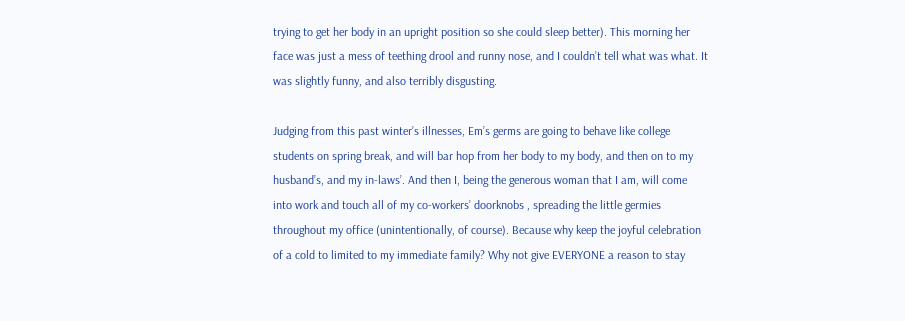trying to get her body in an upright position so she could sleep better). This morning her face was just a mess of teething drool and runny nose, and I couldn’t tell what was what. It was slightly funny, and also terribly disgusting.

Judging from this past winter’s illnesses, Em’s germs are going to behave like college students on spring break, and will bar hop from her body to my body, and then on to my husband’s, and my in-laws’. And then I, being the generous woman that I am, will come into work and touch all of my co-workers’ doorknobs , spreading the little germies throughout my office (unintentionally, of course). Because why keep the joyful celebration of a cold to limited to my immediate family? Why not give EVERYONE a reason to stay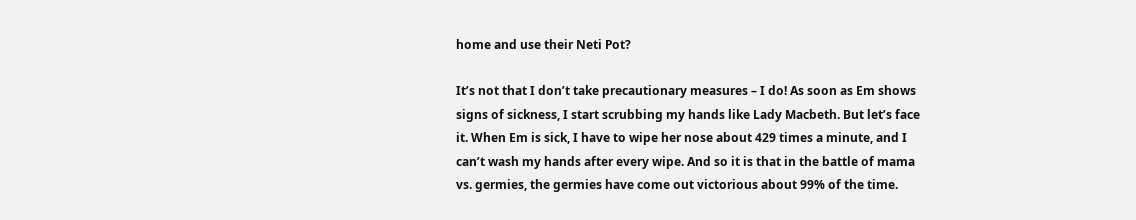home and use their Neti Pot?

It’s not that I don’t take precautionary measures – I do! As soon as Em shows signs of sickness, I start scrubbing my hands like Lady Macbeth. But let’s face it. When Em is sick, I have to wipe her nose about 429 times a minute, and I can’t wash my hands after every wipe. And so it is that in the battle of mama vs. germies, the germies have come out victorious about 99% of the time.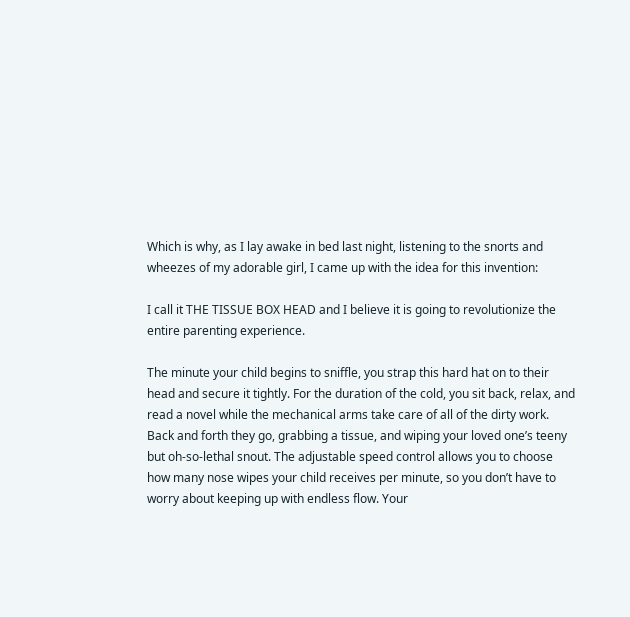Which is why, as I lay awake in bed last night, listening to the snorts and wheezes of my adorable girl, I came up with the idea for this invention:

I call it THE TISSUE BOX HEAD and I believe it is going to revolutionize the entire parenting experience.

The minute your child begins to sniffle, you strap this hard hat on to their head and secure it tightly. For the duration of the cold, you sit back, relax, and read a novel while the mechanical arms take care of all of the dirty work. Back and forth they go, grabbing a tissue, and wiping your loved one’s teeny but oh-so-lethal snout. The adjustable speed control allows you to choose how many nose wipes your child receives per minute, so you don’t have to worry about keeping up with endless flow. Your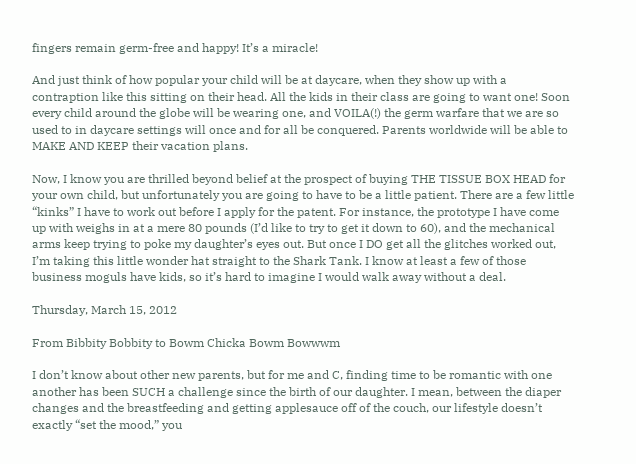fingers remain germ-free and happy! It’s a miracle!

And just think of how popular your child will be at daycare, when they show up with a contraption like this sitting on their head. All the kids in their class are going to want one! Soon every child around the globe will be wearing one, and VOILA(!) the germ warfare that we are so used to in daycare settings will once and for all be conquered. Parents worldwide will be able to MAKE AND KEEP their vacation plans.

Now, I know you are thrilled beyond belief at the prospect of buying THE TISSUE BOX HEAD for your own child, but unfortunately you are going to have to be a little patient. There are a few little “kinks” I have to work out before I apply for the patent. For instance, the prototype I have come up with weighs in at a mere 80 pounds (I’d like to try to get it down to 60), and the mechanical arms keep trying to poke my daughter’s eyes out. But once I DO get all the glitches worked out, I’m taking this little wonder hat straight to the Shark Tank. I know at least a few of those business moguls have kids, so it’s hard to imagine I would walk away without a deal.

Thursday, March 15, 2012

From Bibbity Bobbity to Bowm Chicka Bowm Bowwwm

I don’t know about other new parents, but for me and C, finding time to be romantic with one another has been SUCH a challenge since the birth of our daughter. I mean, between the diaper changes and the breastfeeding and getting applesauce off of the couch, our lifestyle doesn’t exactly “set the mood,” you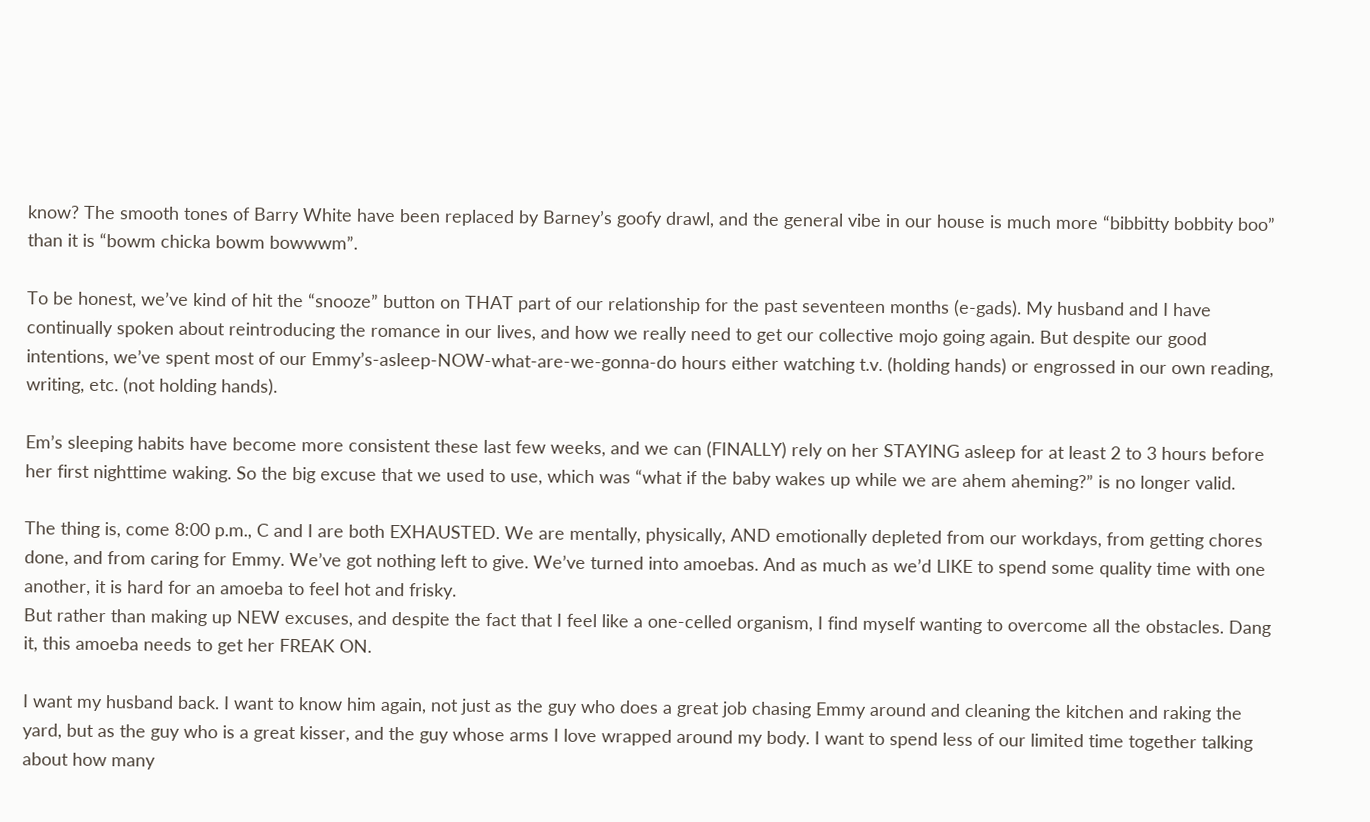know? The smooth tones of Barry White have been replaced by Barney’s goofy drawl, and the general vibe in our house is much more “bibbitty bobbity boo” than it is “bowm chicka bowm bowwwm”.

To be honest, we’ve kind of hit the “snooze” button on THAT part of our relationship for the past seventeen months (e-gads). My husband and I have continually spoken about reintroducing the romance in our lives, and how we really need to get our collective mojo going again. But despite our good intentions, we’ve spent most of our Emmy’s-asleep-NOW-what-are-we-gonna-do hours either watching t.v. (holding hands) or engrossed in our own reading, writing, etc. (not holding hands).

Em’s sleeping habits have become more consistent these last few weeks, and we can (FINALLY) rely on her STAYING asleep for at least 2 to 3 hours before her first nighttime waking. So the big excuse that we used to use, which was “what if the baby wakes up while we are ahem aheming?” is no longer valid.

The thing is, come 8:00 p.m., C and I are both EXHAUSTED. We are mentally, physically, AND emotionally depleted from our workdays, from getting chores done, and from caring for Emmy. We’ve got nothing left to give. We’ve turned into amoebas. And as much as we’d LIKE to spend some quality time with one another, it is hard for an amoeba to feel hot and frisky.
But rather than making up NEW excuses, and despite the fact that I feel like a one-celled organism, I find myself wanting to overcome all the obstacles. Dang it, this amoeba needs to get her FREAK ON.

I want my husband back. I want to know him again, not just as the guy who does a great job chasing Emmy around and cleaning the kitchen and raking the yard, but as the guy who is a great kisser, and the guy whose arms I love wrapped around my body. I want to spend less of our limited time together talking about how many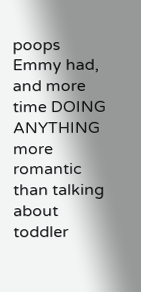poops Emmy had, and more time DOING ANYTHING more romantic than talking about toddler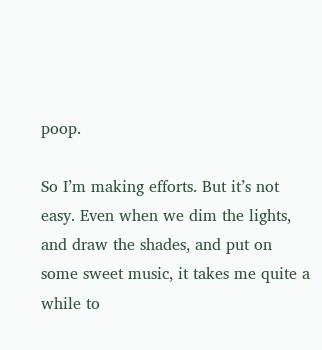poop.

So I’m making efforts. But it’s not easy. Even when we dim the lights, and draw the shades, and put on some sweet music, it takes me quite a while to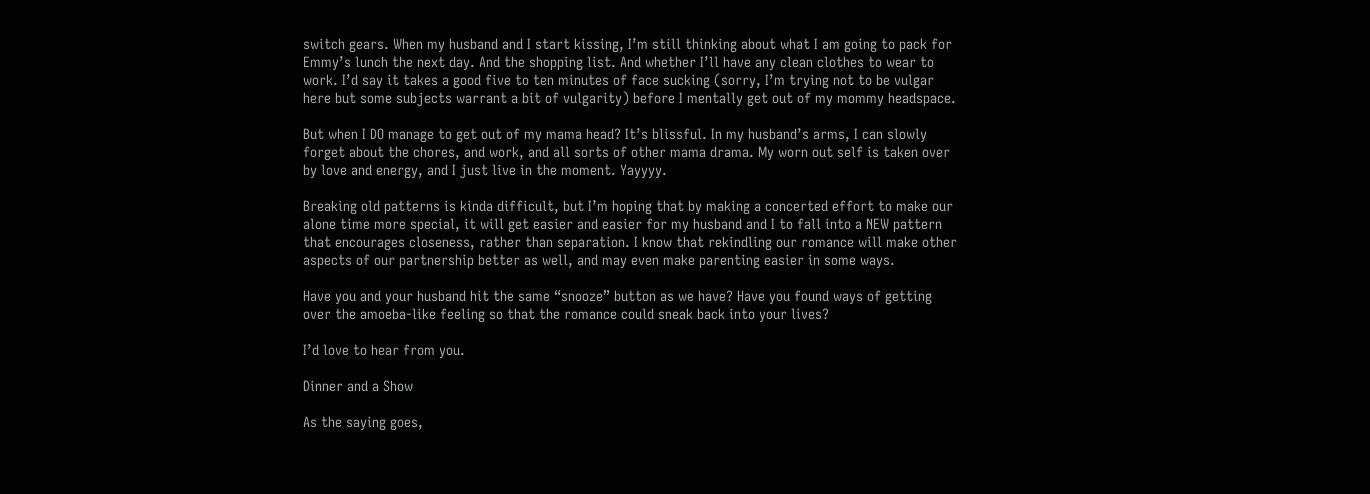switch gears. When my husband and I start kissing, I’m still thinking about what I am going to pack for Emmy’s lunch the next day. And the shopping list. And whether I’ll have any clean clothes to wear to work. I’d say it takes a good five to ten minutes of face sucking (sorry, I’m trying not to be vulgar here but some subjects warrant a bit of vulgarity) before I mentally get out of my mommy headspace.

But when I DO manage to get out of my mama head? It’s blissful. In my husband’s arms, I can slowly forget about the chores, and work, and all sorts of other mama drama. My worn out self is taken over by love and energy, and I just live in the moment. Yayyyy.

Breaking old patterns is kinda difficult, but I’m hoping that by making a concerted effort to make our alone time more special, it will get easier and easier for my husband and I to fall into a NEW pattern that encourages closeness, rather than separation. I know that rekindling our romance will make other aspects of our partnership better as well, and may even make parenting easier in some ways.

Have you and your husband hit the same “snooze” button as we have? Have you found ways of getting over the amoeba-like feeling so that the romance could sneak back into your lives?

I’d love to hear from you.

Dinner and a Show

As the saying goes,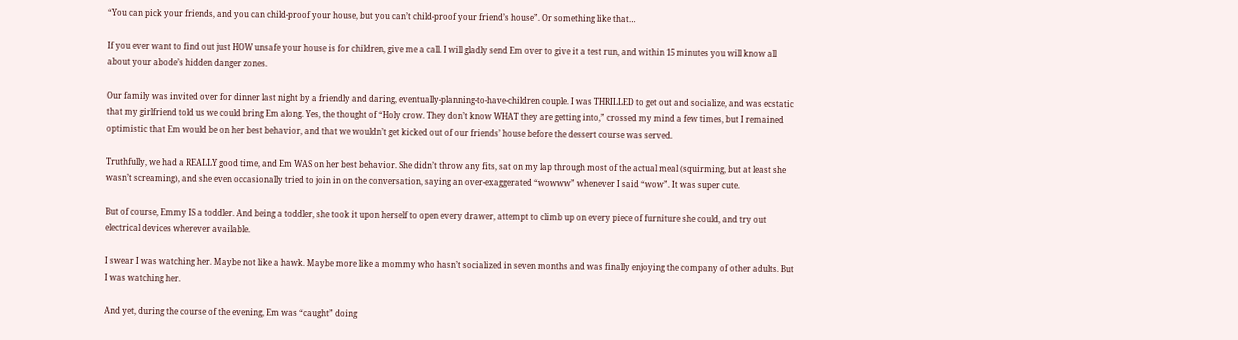“You can pick your friends, and you can child-proof your house, but you can’t child-proof your friend’s house”. Or something like that…

If you ever want to find out just HOW unsafe your house is for children, give me a call. I will gladly send Em over to give it a test run, and within 15 minutes you will know all about your abode’s hidden danger zones.

Our family was invited over for dinner last night by a friendly and daring, eventually-planning-to-have-children couple. I was THRILLED to get out and socialize, and was ecstatic that my girlfriend told us we could bring Em along. Yes, the thought of “Holy crow. They don’t know WHAT they are getting into,” crossed my mind a few times, but I remained optimistic that Em would be on her best behavior, and that we wouldn’t get kicked out of our friends’ house before the dessert course was served.

Truthfully, we had a REALLY good time, and Em WAS on her best behavior. She didn’t throw any fits, sat on my lap through most of the actual meal (squirming, but at least she wasn’t screaming), and she even occasionally tried to join in on the conversation, saying an over-exaggerated “wowww” whenever I said “wow”. It was super cute.

But of course, Emmy IS a toddler. And being a toddler, she took it upon herself to open every drawer, attempt to climb up on every piece of furniture she could, and try out electrical devices wherever available.

I swear I was watching her. Maybe not like a hawk. Maybe more like a mommy who hasn’t socialized in seven months and was finally enjoying the company of other adults. But I was watching her.

And yet, during the course of the evening, Em was “caught” doing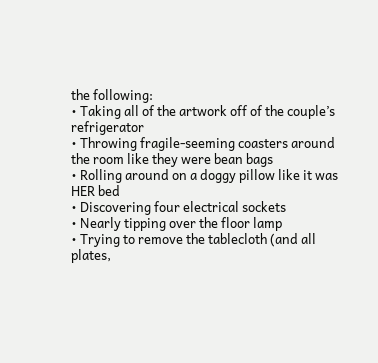the following:
• Taking all of the artwork off of the couple’s refrigerator
• Throwing fragile-seeming coasters around the room like they were bean bags
• Rolling around on a doggy pillow like it was HER bed
• Discovering four electrical sockets
• Nearly tipping over the floor lamp
• Trying to remove the tablecloth (and all plates,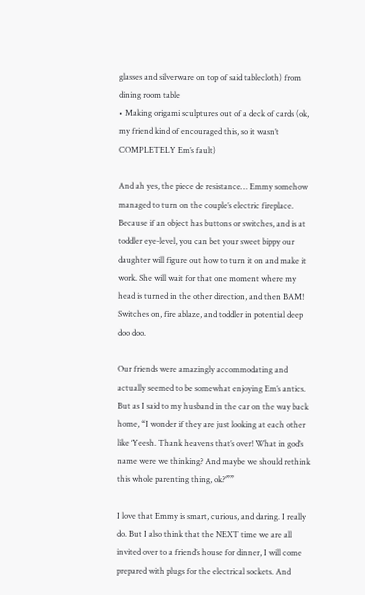glasses and silverware on top of said tablecloth) from dining room table
• Making origami sculptures out of a deck of cards (ok, my friend kind of encouraged this, so it wasn’t COMPLETELY Em’s fault)

And ah yes, the piece de resistance… Emmy somehow managed to turn on the couple’s electric fireplace. Because if an object has buttons or switches, and is at toddler eye-level, you can bet your sweet bippy our daughter will figure out how to turn it on and make it work. She will wait for that one moment where my head is turned in the other direction, and then BAM! Switches on, fire ablaze, and toddler in potential deep doo doo.

Our friends were amazingly accommodating and actually seemed to be somewhat enjoying Em’s antics. But as I said to my husband in the car on the way back home, “I wonder if they are just looking at each other like ‘Yeesh. Thank heavens that’s over! What in god’s name were we thinking? And maybe we should rethink this whole parenting thing, ok?’””

I love that Emmy is smart, curious, and daring. I really do. But I also think that the NEXT time we are all invited over to a friend’s house for dinner, I will come prepared with plugs for the electrical sockets. And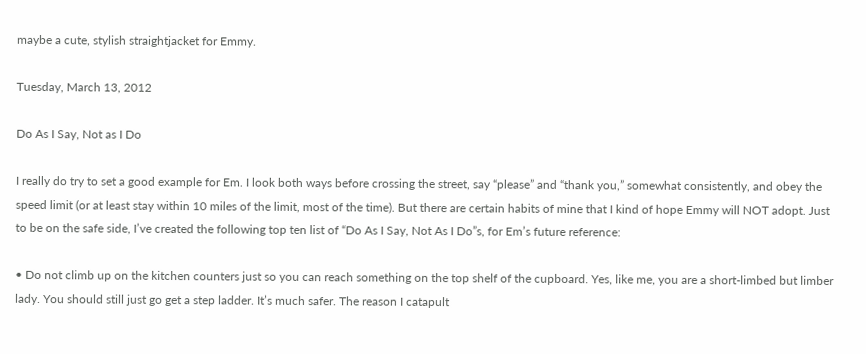maybe a cute, stylish straightjacket for Emmy.

Tuesday, March 13, 2012

Do As I Say, Not as I Do

I really do try to set a good example for Em. I look both ways before crossing the street, say “please” and “thank you,” somewhat consistently, and obey the speed limit (or at least stay within 10 miles of the limit, most of the time). But there are certain habits of mine that I kind of hope Emmy will NOT adopt. Just to be on the safe side, I’ve created the following top ten list of “Do As I Say, Not As I Do”s, for Em’s future reference:

• Do not climb up on the kitchen counters just so you can reach something on the top shelf of the cupboard. Yes, like me, you are a short-limbed but limber lady. You should still just go get a step ladder. It’s much safer. The reason I catapult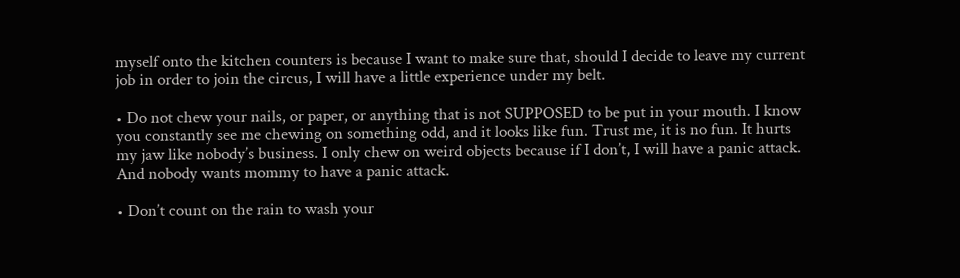myself onto the kitchen counters is because I want to make sure that, should I decide to leave my current job in order to join the circus, I will have a little experience under my belt.

• Do not chew your nails, or paper, or anything that is not SUPPOSED to be put in your mouth. I know you constantly see me chewing on something odd, and it looks like fun. Trust me, it is no fun. It hurts my jaw like nobody’s business. I only chew on weird objects because if I don’t, I will have a panic attack. And nobody wants mommy to have a panic attack.

• Don’t count on the rain to wash your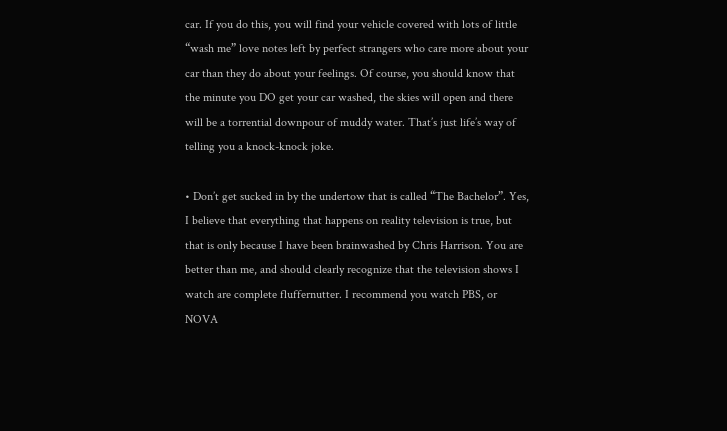car. If you do this, you will find your vehicle covered with lots of little “wash me” love notes left by perfect strangers who care more about your car than they do about your feelings. Of course, you should know that the minute you DO get your car washed, the skies will open and there will be a torrential downpour of muddy water. That’s just life’s way of telling you a knock-knock joke.

• Don’t get sucked in by the undertow that is called “The Bachelor”. Yes, I believe that everything that happens on reality television is true, but that is only because I have been brainwashed by Chris Harrison. You are better than me, and should clearly recognize that the television shows I watch are complete fluffernutter. I recommend you watch PBS, or NOVA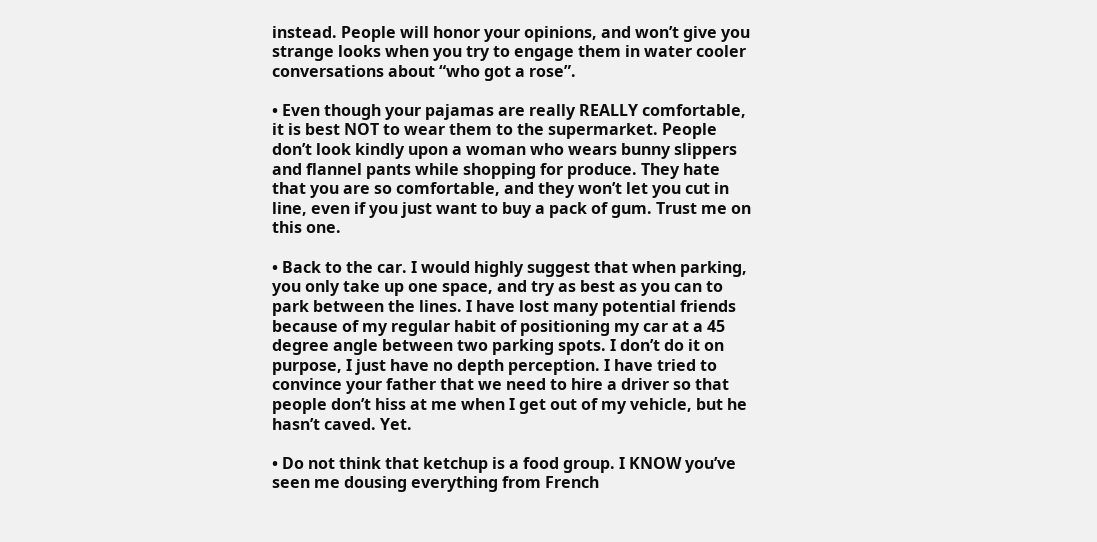instead. People will honor your opinions, and won’t give you strange looks when you try to engage them in water cooler conversations about “who got a rose”.

• Even though your pajamas are really REALLY comfortable, it is best NOT to wear them to the supermarket. People don’t look kindly upon a woman who wears bunny slippers and flannel pants while shopping for produce. They hate that you are so comfortable, and they won’t let you cut in line, even if you just want to buy a pack of gum. Trust me on this one.

• Back to the car. I would highly suggest that when parking, you only take up one space, and try as best as you can to park between the lines. I have lost many potential friends because of my regular habit of positioning my car at a 45 degree angle between two parking spots. I don’t do it on purpose, I just have no depth perception. I have tried to convince your father that we need to hire a driver so that people don’t hiss at me when I get out of my vehicle, but he hasn’t caved. Yet.

• Do not think that ketchup is a food group. I KNOW you’ve seen me dousing everything from French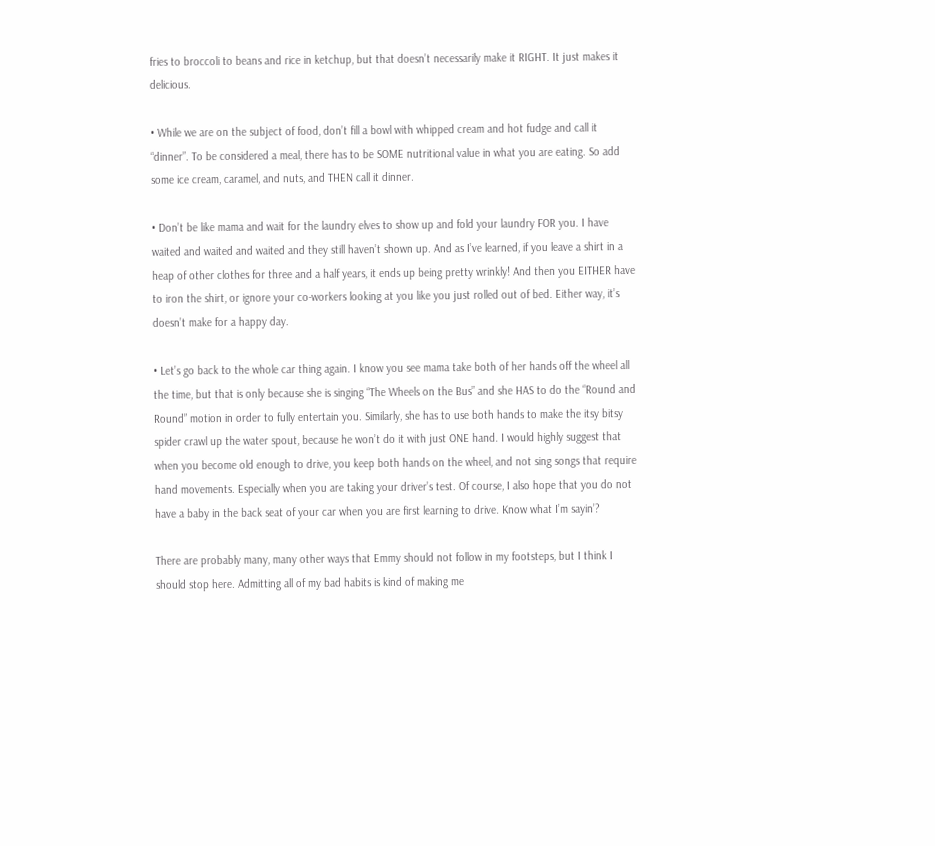fries to broccoli to beans and rice in ketchup, but that doesn’t necessarily make it RIGHT. It just makes it delicious.

• While we are on the subject of food, don’t fill a bowl with whipped cream and hot fudge and call it “dinner”. To be considered a meal, there has to be SOME nutritional value in what you are eating. So add some ice cream, caramel, and nuts, and THEN call it dinner.

• Don’t be like mama and wait for the laundry elves to show up and fold your laundry FOR you. I have waited and waited and waited and they still haven’t shown up. And as I’ve learned, if you leave a shirt in a heap of other clothes for three and a half years, it ends up being pretty wrinkly! And then you EITHER have to iron the shirt, or ignore your co-workers looking at you like you just rolled out of bed. Either way, it’s doesn’t make for a happy day.

• Let’s go back to the whole car thing again. I know you see mama take both of her hands off the wheel all the time, but that is only because she is singing “The Wheels on the Bus” and she HAS to do the “Round and Round” motion in order to fully entertain you. Similarly, she has to use both hands to make the itsy bitsy spider crawl up the water spout, because he won’t do it with just ONE hand. I would highly suggest that when you become old enough to drive, you keep both hands on the wheel, and not sing songs that require hand movements. Especially when you are taking your driver’s test. Of course, I also hope that you do not have a baby in the back seat of your car when you are first learning to drive. Know what I’m sayin’?

There are probably many, many other ways that Emmy should not follow in my footsteps, but I think I should stop here. Admitting all of my bad habits is kind of making me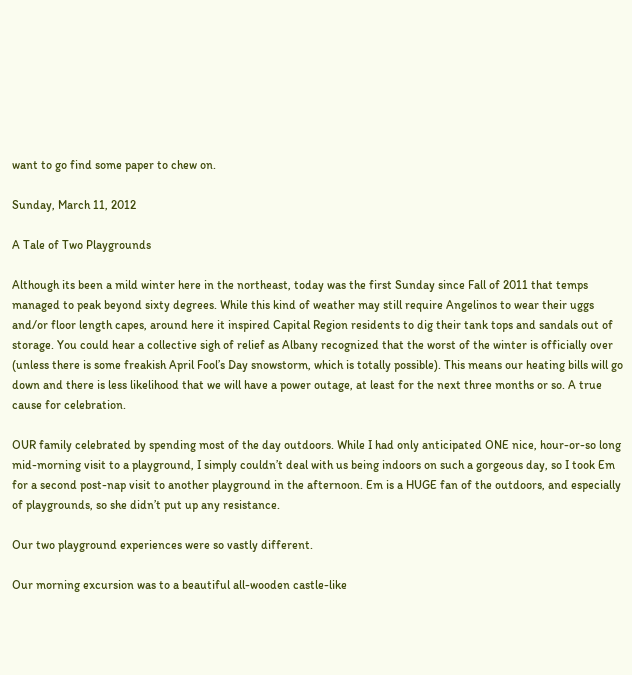want to go find some paper to chew on.

Sunday, March 11, 2012

A Tale of Two Playgrounds

Although its been a mild winter here in the northeast, today was the first Sunday since Fall of 2011 that temps managed to peak beyond sixty degrees. While this kind of weather may still require Angelinos to wear their uggs and/or floor length capes, around here it inspired Capital Region residents to dig their tank tops and sandals out of storage. You could hear a collective sigh of relief as Albany recognized that the worst of the winter is officially over (unless there is some freakish April Fool’s Day snowstorm, which is totally possible). This means our heating bills will go down and there is less likelihood that we will have a power outage, at least for the next three months or so. A true cause for celebration.

OUR family celebrated by spending most of the day outdoors. While I had only anticipated ONE nice, hour-or-so long mid-morning visit to a playground, I simply couldn’t deal with us being indoors on such a gorgeous day, so I took Em for a second post-nap visit to another playground in the afternoon. Em is a HUGE fan of the outdoors, and especially of playgrounds, so she didn’t put up any resistance.

Our two playground experiences were so vastly different.

Our morning excursion was to a beautiful all-wooden castle-like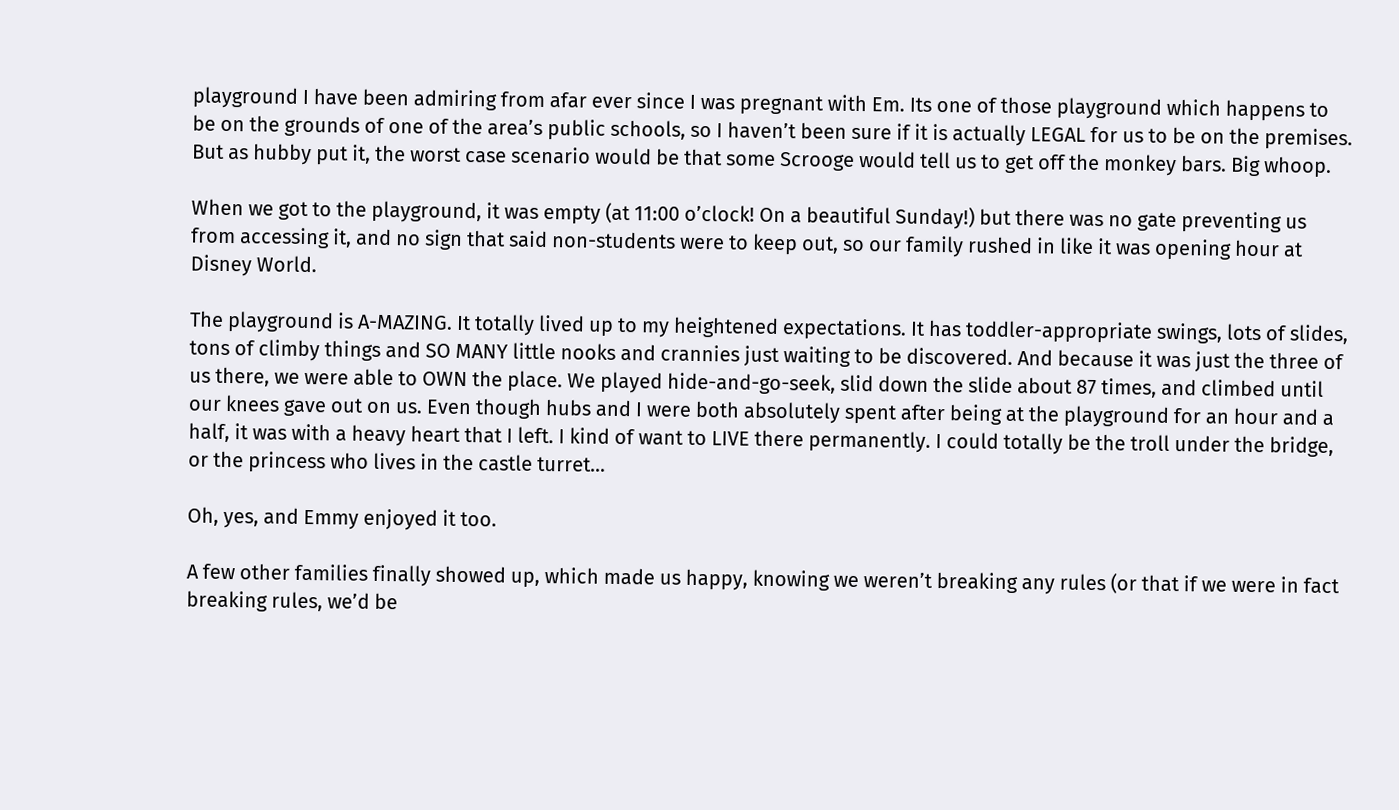playground I have been admiring from afar ever since I was pregnant with Em. Its one of those playground which happens to be on the grounds of one of the area’s public schools, so I haven’t been sure if it is actually LEGAL for us to be on the premises. But as hubby put it, the worst case scenario would be that some Scrooge would tell us to get off the monkey bars. Big whoop.

When we got to the playground, it was empty (at 11:00 o’clock! On a beautiful Sunday!) but there was no gate preventing us from accessing it, and no sign that said non-students were to keep out, so our family rushed in like it was opening hour at Disney World.

The playground is A-MAZING. It totally lived up to my heightened expectations. It has toddler-appropriate swings, lots of slides, tons of climby things and SO MANY little nooks and crannies just waiting to be discovered. And because it was just the three of us there, we were able to OWN the place. We played hide-and-go-seek, slid down the slide about 87 times, and climbed until our knees gave out on us. Even though hubs and I were both absolutely spent after being at the playground for an hour and a half, it was with a heavy heart that I left. I kind of want to LIVE there permanently. I could totally be the troll under the bridge, or the princess who lives in the castle turret…

Oh, yes, and Emmy enjoyed it too.

A few other families finally showed up, which made us happy, knowing we weren’t breaking any rules (or that if we were in fact breaking rules, we’d be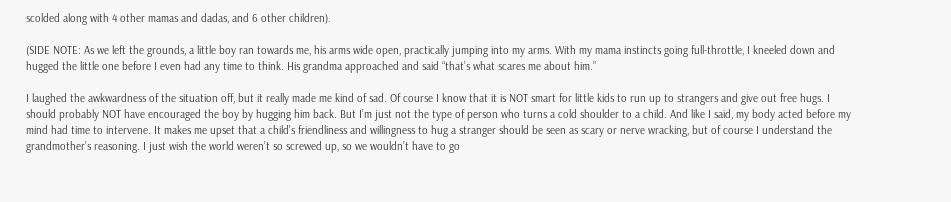scolded along with 4 other mamas and dadas, and 6 other children).

(SIDE NOTE: As we left the grounds, a little boy ran towards me, his arms wide open, practically jumping into my arms. With my mama instincts going full-throttle, I kneeled down and hugged the little one before I even had any time to think. His grandma approached and said “that’s what scares me about him.”

I laughed the awkwardness of the situation off, but it really made me kind of sad. Of course I know that it is NOT smart for little kids to run up to strangers and give out free hugs. I should probably NOT have encouraged the boy by hugging him back. But I’m just not the type of person who turns a cold shoulder to a child. And like I said, my body acted before my mind had time to intervene. It makes me upset that a child’s friendliness and willingness to hug a stranger should be seen as scary or nerve wracking, but of course I understand the grandmother’s reasoning. I just wish the world weren’t so screwed up, so we wouldn’t have to go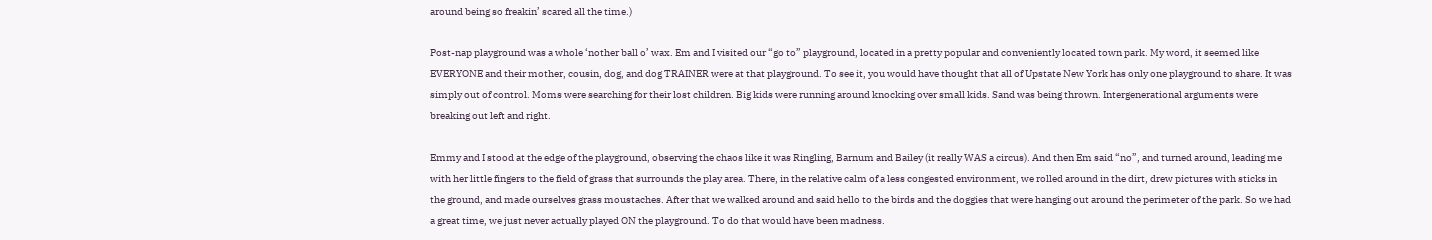around being so freakin’ scared all the time.)

Post-nap playground was a whole ‘nother ball o’ wax. Em and I visited our “go to” playground, located in a pretty popular and conveniently located town park. My word, it seemed like EVERYONE and their mother, cousin, dog, and dog TRAINER were at that playground. To see it, you would have thought that all of Upstate New York has only one playground to share. It was simply out of control. Moms were searching for their lost children. Big kids were running around knocking over small kids. Sand was being thrown. Intergenerational arguments were breaking out left and right.

Emmy and I stood at the edge of the playground, observing the chaos like it was Ringling, Barnum and Bailey (it really WAS a circus). And then Em said “no”, and turned around, leading me with her little fingers to the field of grass that surrounds the play area. There, in the relative calm of a less congested environment, we rolled around in the dirt, drew pictures with sticks in the ground, and made ourselves grass moustaches. After that we walked around and said hello to the birds and the doggies that were hanging out around the perimeter of the park. So we had a great time, we just never actually played ON the playground. To do that would have been madness.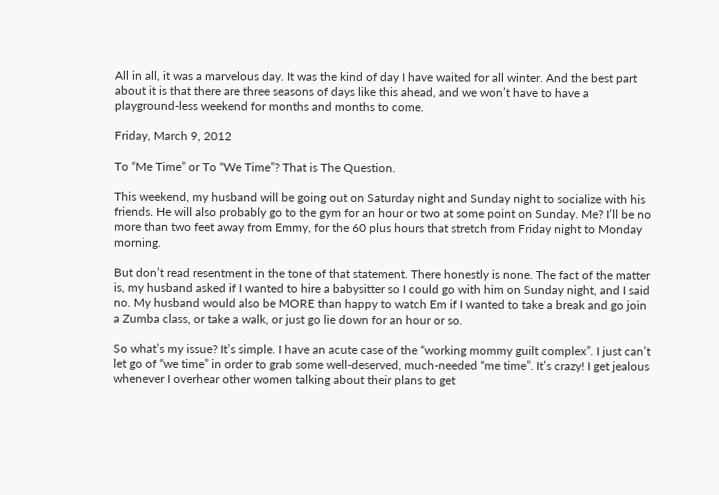All in all, it was a marvelous day. It was the kind of day I have waited for all winter. And the best part about it is that there are three seasons of days like this ahead, and we won’t have to have a playground-less weekend for months and months to come.

Friday, March 9, 2012

To “Me Time” or To “We Time”? That is The Question.

This weekend, my husband will be going out on Saturday night and Sunday night to socialize with his friends. He will also probably go to the gym for an hour or two at some point on Sunday. Me? I’ll be no more than two feet away from Emmy, for the 60 plus hours that stretch from Friday night to Monday morning.

But don’t read resentment in the tone of that statement. There honestly is none. The fact of the matter is, my husband asked if I wanted to hire a babysitter so I could go with him on Sunday night, and I said no. My husband would also be MORE than happy to watch Em if I wanted to take a break and go join a Zumba class, or take a walk, or just go lie down for an hour or so.

So what’s my issue? It’s simple. I have an acute case of the “working mommy guilt complex”. I just can’t let go of “we time” in order to grab some well-deserved, much-needed “me time”. It’s crazy! I get jealous whenever I overhear other women talking about their plans to get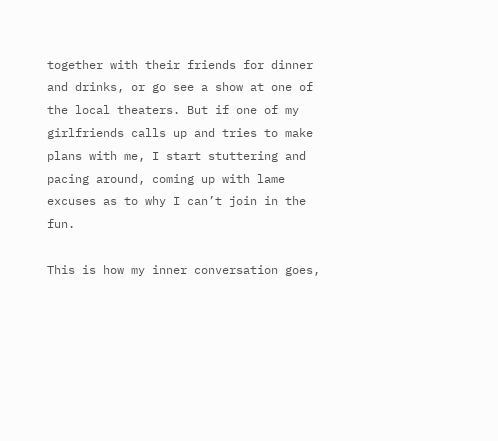together with their friends for dinner and drinks, or go see a show at one of the local theaters. But if one of my girlfriends calls up and tries to make plans with me, I start stuttering and pacing around, coming up with lame excuses as to why I can’t join in the fun.

This is how my inner conversation goes,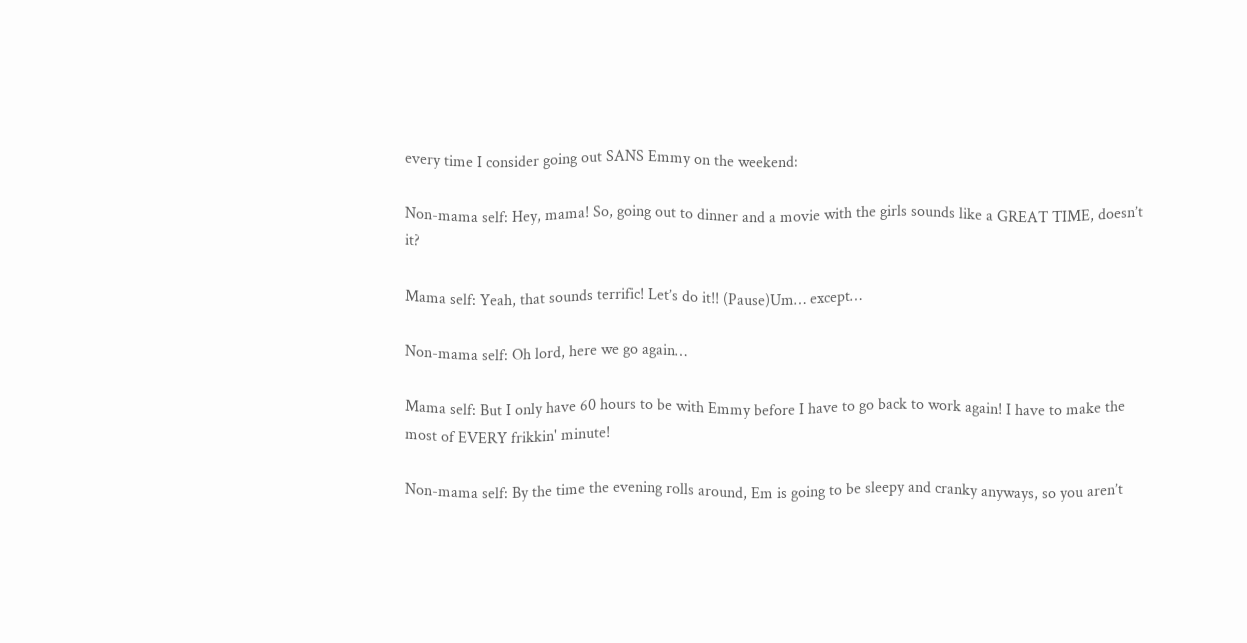every time I consider going out SANS Emmy on the weekend:

Non-mama self: Hey, mama! So, going out to dinner and a movie with the girls sounds like a GREAT TIME, doesn’t it?

Mama self: Yeah, that sounds terrific! Let’s do it!! (Pause)Um… except…

Non-mama self: Oh lord, here we go again…

Mama self: But I only have 60 hours to be with Emmy before I have to go back to work again! I have to make the most of EVERY frikkin' minute!

Non-mama self: By the time the evening rolls around, Em is going to be sleepy and cranky anyways, so you aren’t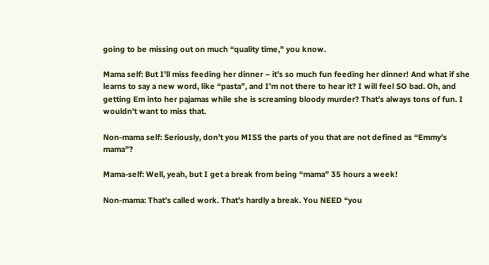going to be missing out on much “quality time," you know.

Mama self: But I’ll miss feeding her dinner – it’s so much fun feeding her dinner! And what if she learns to say a new word, like “pasta”, and I’m not there to hear it? I will feel SO bad. Oh, and getting Em into her pajamas while she is screaming bloody murder? That’s always tons of fun. I wouldn’t want to miss that.

Non-mama self: Seriously, don’t you MISS the parts of you that are not defined as “Emmy’s mama”?

Mama-self: Well, yeah, but I get a break from being “mama” 35 hours a week!

Non-mama: That’s called work. That’s hardly a break. You NEED “you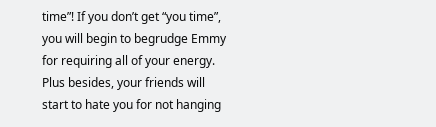time”! If you don’t get “you time”, you will begin to begrudge Emmy for requiring all of your energy. Plus besides, your friends will start to hate you for not hanging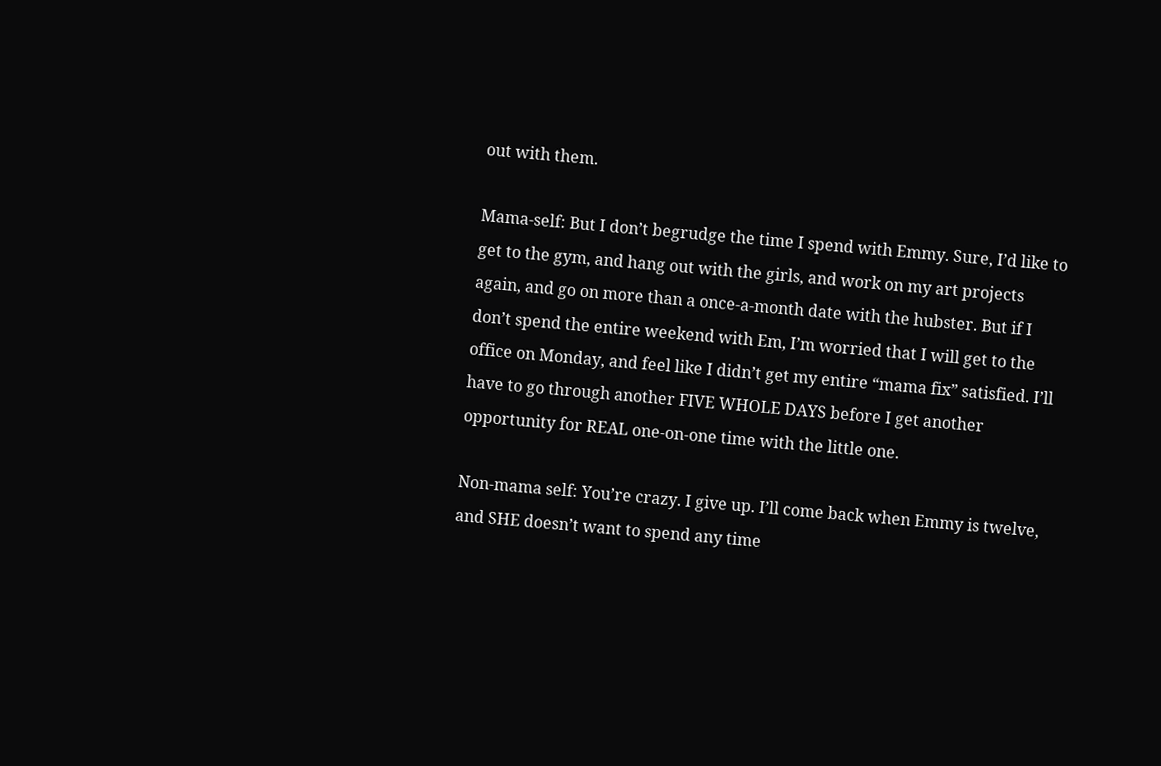out with them.

Mama-self: But I don’t begrudge the time I spend with Emmy. Sure, I’d like to get to the gym, and hang out with the girls, and work on my art projects again, and go on more than a once-a-month date with the hubster. But if I don’t spend the entire weekend with Em, I’m worried that I will get to the office on Monday, and feel like I didn’t get my entire “mama fix” satisfied. I’ll have to go through another FIVE WHOLE DAYS before I get another opportunity for REAL one-on-one time with the little one.

Non-mama self: You’re crazy. I give up. I’ll come back when Emmy is twelve, and SHE doesn’t want to spend any time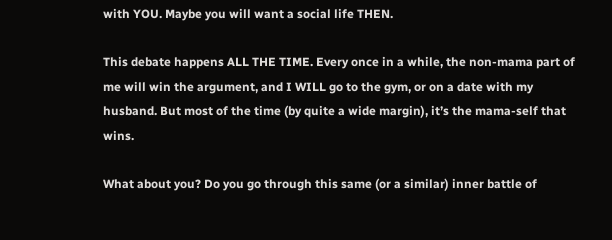with YOU. Maybe you will want a social life THEN.

This debate happens ALL THE TIME. Every once in a while, the non-mama part of me will win the argument, and I WILL go to the gym, or on a date with my husband. But most of the time (by quite a wide margin), it’s the mama-self that wins.

What about you? Do you go through this same (or a similar) inner battle of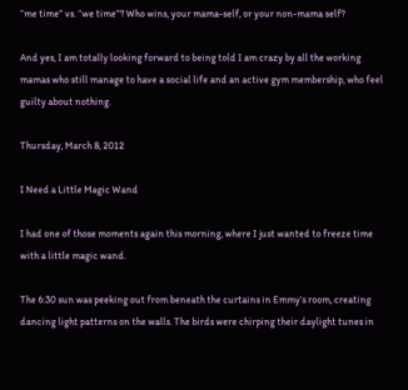“me time” vs. “we time”? Who wins, your mama-self, or your non-mama self?

And yes, I am totally looking forward to being told I am crazy by all the working mamas who still manage to have a social life and an active gym membership, who feel guilty about nothing.

Thursday, March 8, 2012

I Need a Little Magic Wand

I had one of those moments again this morning, where I just wanted to freeze time with a little magic wand.

The 6:30 sun was peeking out from beneath the curtains in Emmy’s room, creating dancing light patterns on the walls. The birds were chirping their daylight tunes in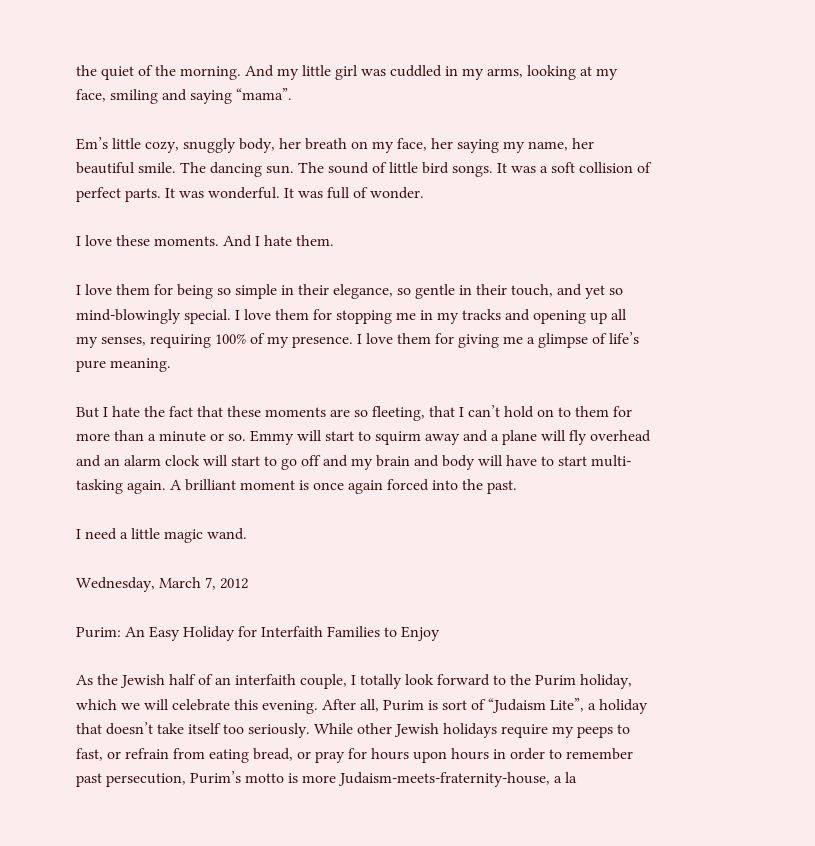the quiet of the morning. And my little girl was cuddled in my arms, looking at my face, smiling and saying “mama”.

Em’s little cozy, snuggly body, her breath on my face, her saying my name, her beautiful smile. The dancing sun. The sound of little bird songs. It was a soft collision of perfect parts. It was wonderful. It was full of wonder.

I love these moments. And I hate them.

I love them for being so simple in their elegance, so gentle in their touch, and yet so mind-blowingly special. I love them for stopping me in my tracks and opening up all my senses, requiring 100% of my presence. I love them for giving me a glimpse of life’s pure meaning.

But I hate the fact that these moments are so fleeting, that I can’t hold on to them for more than a minute or so. Emmy will start to squirm away and a plane will fly overhead and an alarm clock will start to go off and my brain and body will have to start multi-tasking again. A brilliant moment is once again forced into the past.

I need a little magic wand.

Wednesday, March 7, 2012

Purim: An Easy Holiday for Interfaith Families to Enjoy

As the Jewish half of an interfaith couple, I totally look forward to the Purim holiday, which we will celebrate this evening. After all, Purim is sort of “Judaism Lite”, a holiday that doesn’t take itself too seriously. While other Jewish holidays require my peeps to fast, or refrain from eating bread, or pray for hours upon hours in order to remember past persecution, Purim’s motto is more Judaism-meets-fraternity-house, a la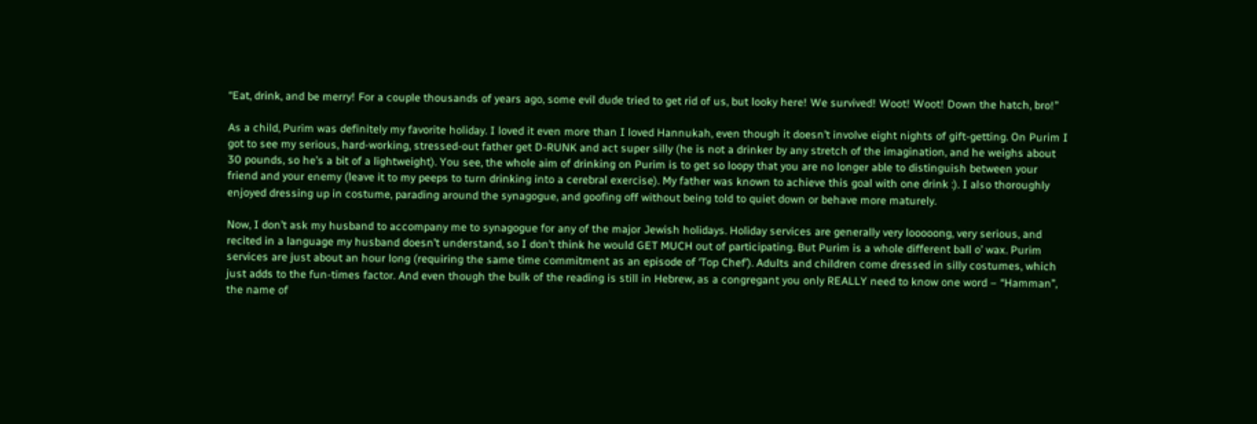“Eat, drink, and be merry! For a couple thousands of years ago, some evil dude tried to get rid of us, but looky here! We survived! Woot! Woot! Down the hatch, bro!”

As a child, Purim was definitely my favorite holiday. I loved it even more than I loved Hannukah, even though it doesn’t involve eight nights of gift-getting. On Purim I got to see my serious, hard-working, stressed-out father get D-RUNK and act super silly (he is not a drinker by any stretch of the imagination, and he weighs about 30 pounds, so he’s a bit of a lightweight). You see, the whole aim of drinking on Purim is to get so loopy that you are no longer able to distinguish between your friend and your enemy (leave it to my peeps to turn drinking into a cerebral exercise). My father was known to achieve this goal with one drink :). I also thoroughly enjoyed dressing up in costume, parading around the synagogue, and goofing off without being told to quiet down or behave more maturely.

Now, I don’t ask my husband to accompany me to synagogue for any of the major Jewish holidays. Holiday services are generally very looooong, very serious, and recited in a language my husband doesn’t understand, so I don’t think he would GET MUCH out of participating. But Purim is a whole different ball o’ wax. Purim services are just about an hour long (requiring the same time commitment as an episode of ‘Top Chef’). Adults and children come dressed in silly costumes, which just adds to the fun-times factor. And even though the bulk of the reading is still in Hebrew, as a congregant you only REALLY need to know one word – “Hamman”, the name of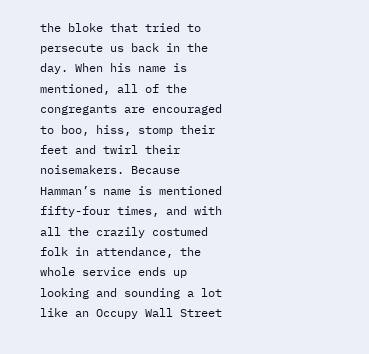the bloke that tried to persecute us back in the day. When his name is mentioned, all of the congregants are encouraged to boo, hiss, stomp their feet and twirl their noisemakers. Because Hamman’s name is mentioned fifty-four times, and with all the crazily costumed folk in attendance, the whole service ends up looking and sounding a lot like an Occupy Wall Street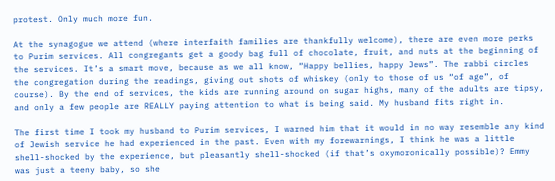protest. Only much more fun.

At the synagogue we attend (where interfaith families are thankfully welcome), there are even more perks to Purim services. All congregants get a goody bag full of chocolate, fruit, and nuts at the beginning of the services. It’s a smart move, because as we all know, “Happy bellies, happy Jews”. The rabbi circles the congregation during the readings, giving out shots of whiskey (only to those of us “of age”, of course). By the end of services, the kids are running around on sugar highs, many of the adults are tipsy, and only a few people are REALLY paying attention to what is being said. My husband fits right in.

The first time I took my husband to Purim services, I warned him that it would in no way resemble any kind of Jewish service he had experienced in the past. Even with my forewarnings, I think he was a little shell-shocked by the experience, but pleasantly shell-shocked (if that’s oxymoronically possible)? Emmy was just a teeny baby, so she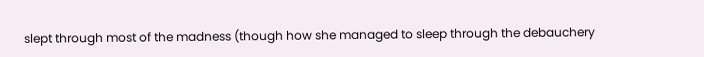slept through most of the madness (though how she managed to sleep through the debauchery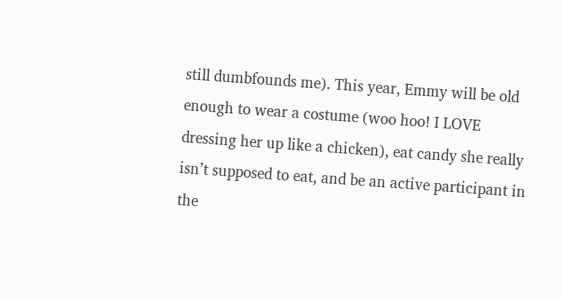still dumbfounds me). This year, Emmy will be old enough to wear a costume (woo hoo! I LOVE dressing her up like a chicken), eat candy she really isn’t supposed to eat, and be an active participant in the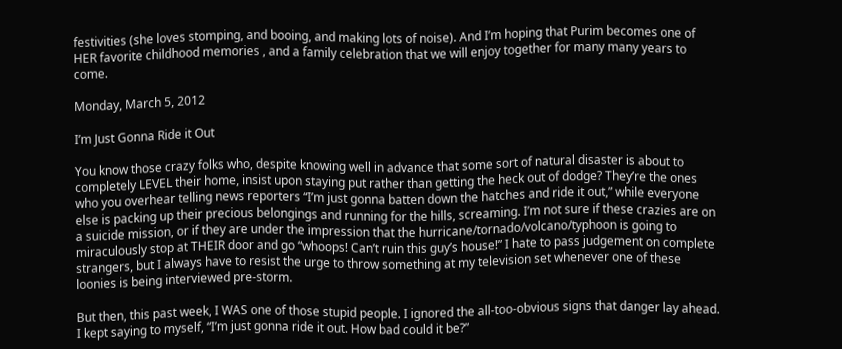festivities (she loves stomping, and booing, and making lots of noise). And I’m hoping that Purim becomes one of HER favorite childhood memories , and a family celebration that we will enjoy together for many many years to come.

Monday, March 5, 2012

I’m Just Gonna Ride it Out

You know those crazy folks who, despite knowing well in advance that some sort of natural disaster is about to completely LEVEL their home, insist upon staying put rather than getting the heck out of dodge? They’re the ones who you overhear telling news reporters “I’m just gonna batten down the hatches and ride it out,” while everyone else is packing up their precious belongings and running for the hills, screaming. I’m not sure if these crazies are on a suicide mission, or if they are under the impression that the hurricane/tornado/volcano/typhoon is going to miraculously stop at THEIR door and go “whoops! Can’t ruin this guy’s house!” I hate to pass judgement on complete strangers, but I always have to resist the urge to throw something at my television set whenever one of these loonies is being interviewed pre-storm.

But then, this past week, I WAS one of those stupid people. I ignored the all-too-obvious signs that danger lay ahead. I kept saying to myself, “I’m just gonna ride it out. How bad could it be?”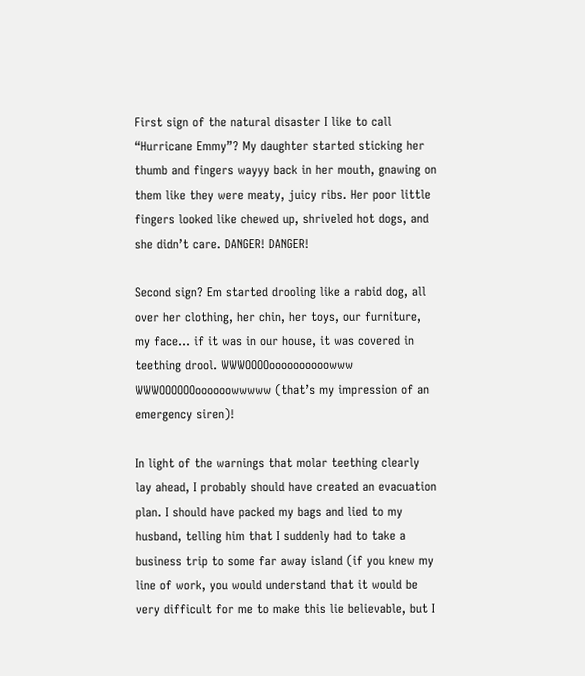First sign of the natural disaster I like to call “Hurricane Emmy”? My daughter started sticking her thumb and fingers wayyy back in her mouth, gnawing on them like they were meaty, juicy ribs. Her poor little fingers looked like chewed up, shriveled hot dogs, and she didn’t care. DANGER! DANGER!

Second sign? Em started drooling like a rabid dog, all over her clothing, her chin, her toys, our furniture, my face… if it was in our house, it was covered in teething drool. WWWOOOOoooooooooowww WWWOOOOOOoooooowwwww (that’s my impression of an emergency siren)!

In light of the warnings that molar teething clearly lay ahead, I probably should have created an evacuation plan. I should have packed my bags and lied to my husband, telling him that I suddenly had to take a business trip to some far away island (if you knew my line of work, you would understand that it would be very difficult for me to make this lie believable, but I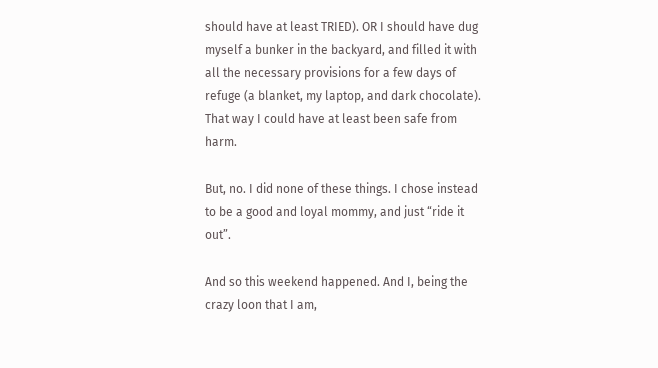should have at least TRIED). OR I should have dug myself a bunker in the backyard, and filled it with all the necessary provisions for a few days of refuge (a blanket, my laptop, and dark chocolate). That way I could have at least been safe from harm.

But, no. I did none of these things. I chose instead to be a good and loyal mommy, and just “ride it out”.

And so this weekend happened. And I, being the crazy loon that I am,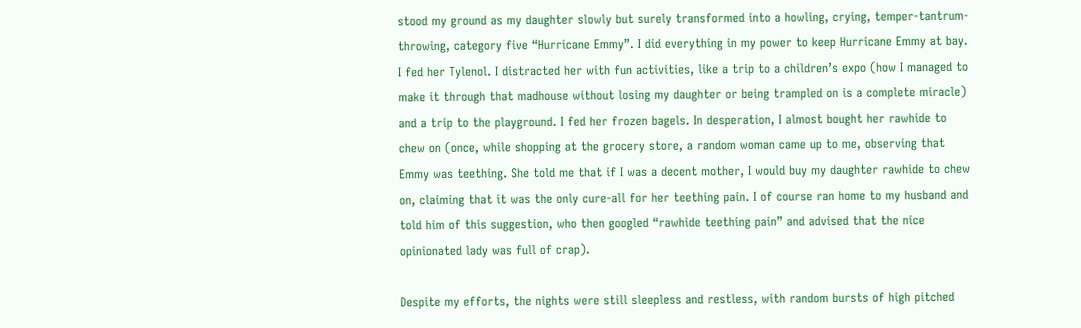stood my ground as my daughter slowly but surely transformed into a howling, crying, temper-tantrum-throwing, category five “Hurricane Emmy”. I did everything in my power to keep Hurricane Emmy at bay. I fed her Tylenol. I distracted her with fun activities, like a trip to a children’s expo (how I managed to make it through that madhouse without losing my daughter or being trampled on is a complete miracle) and a trip to the playground. I fed her frozen bagels. In desperation, I almost bought her rawhide to chew on (once, while shopping at the grocery store, a random woman came up to me, observing that Emmy was teething. She told me that if I was a decent mother, I would buy my daughter rawhide to chew on, claiming that it was the only cure-all for her teething pain. I of course ran home to my husband and told him of this suggestion, who then googled “rawhide teething pain” and advised that the nice opinionated lady was full of crap).

Despite my efforts, the nights were still sleepless and restless, with random bursts of high pitched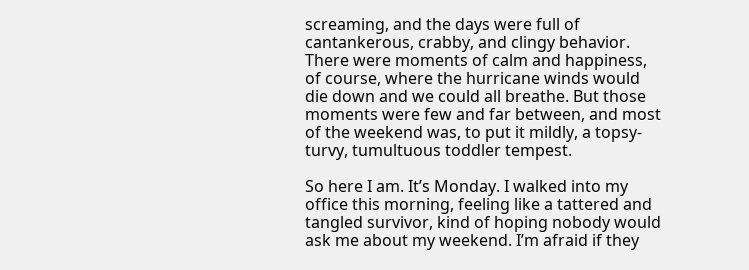screaming, and the days were full of cantankerous, crabby, and clingy behavior. There were moments of calm and happiness, of course, where the hurricane winds would die down and we could all breathe. But those moments were few and far between, and most of the weekend was, to put it mildly, a topsy-turvy, tumultuous toddler tempest.

So here I am. It’s Monday. I walked into my office this morning, feeling like a tattered and tangled survivor, kind of hoping nobody would ask me about my weekend. I’m afraid if they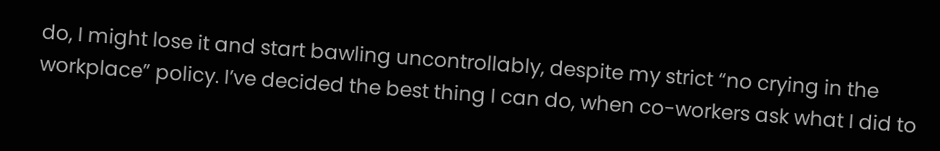do, I might lose it and start bawling uncontrollably, despite my strict “no crying in the workplace” policy. I’ve decided the best thing I can do, when co-workers ask what I did to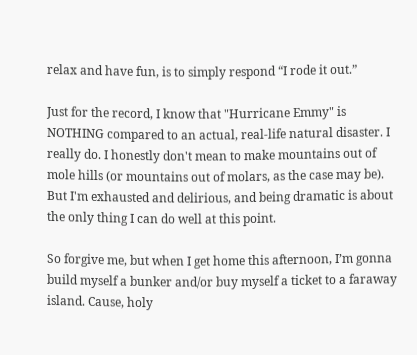relax and have fun, is to simply respond “I rode it out.”

Just for the record, I know that "Hurricane Emmy" is NOTHING compared to an actual, real-life natural disaster. I really do. I honestly don't mean to make mountains out of mole hills (or mountains out of molars, as the case may be). But I'm exhausted and delirious, and being dramatic is about the only thing I can do well at this point.

So forgive me, but when I get home this afternoon, I’m gonna build myself a bunker and/or buy myself a ticket to a faraway island. Cause, holy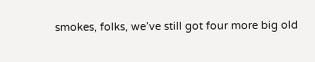smokes, folks, we’ve still got four more big old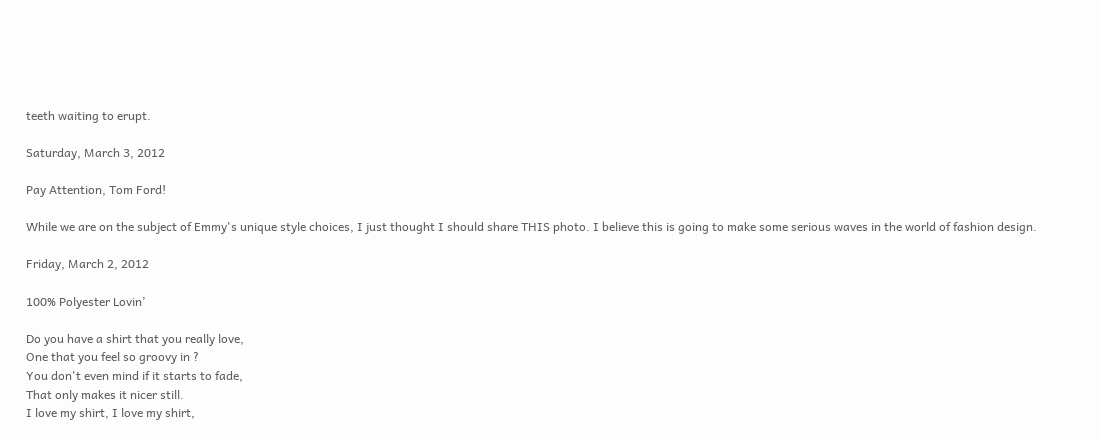teeth waiting to erupt.

Saturday, March 3, 2012

Pay Attention, Tom Ford!

While we are on the subject of Emmy's unique style choices, I just thought I should share THIS photo. I believe this is going to make some serious waves in the world of fashion design.

Friday, March 2, 2012

100% Polyester Lovin’

Do you have a shirt that you really love,
One that you feel so groovy in ?
You don't even mind if it starts to fade,
That only makes it nicer still.
I love my shirt, I love my shirt,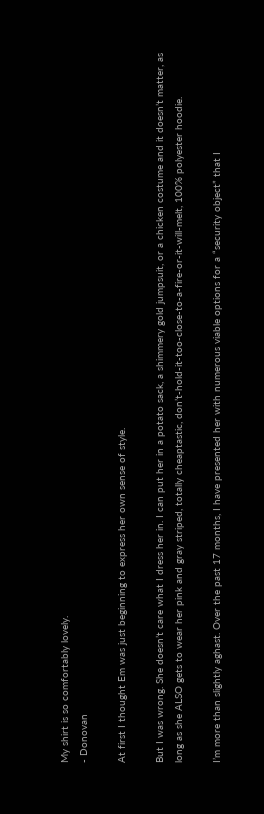My shirt is so comfortably lovely.
- Donovan

At first I thought Em was just beginning to express her own sense of style.

But I was wrong. She doesn’t care what I dress her in. I can put her in a potato sack, a shimmery gold jumpsuit, or a chicken costume and it doesn’t matter, as long as she ALSO gets to wear her pink and gray striped, totally cheaptastic, don’t-hold-it-too-close-to-a-fire-or-it-will-melt, 100% polyester hoodie.

I’m more than slightly aghast. Over the past 17 months, I have presented her with numerous viable options for a “security object” that I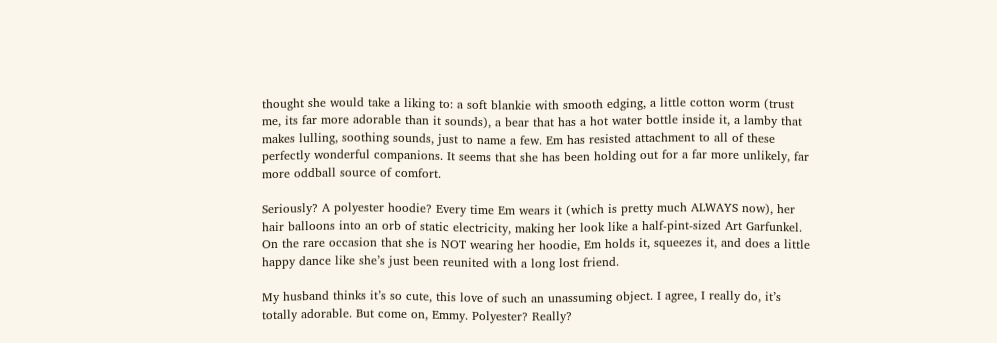thought she would take a liking to: a soft blankie with smooth edging, a little cotton worm (trust me, its far more adorable than it sounds), a bear that has a hot water bottle inside it, a lamby that makes lulling, soothing sounds, just to name a few. Em has resisted attachment to all of these perfectly wonderful companions. It seems that she has been holding out for a far more unlikely, far more oddball source of comfort.

Seriously? A polyester hoodie? Every time Em wears it (which is pretty much ALWAYS now), her hair balloons into an orb of static electricity, making her look like a half-pint-sized Art Garfunkel. On the rare occasion that she is NOT wearing her hoodie, Em holds it, squeezes it, and does a little happy dance like she’s just been reunited with a long lost friend.

My husband thinks it’s so cute, this love of such an unassuming object. I agree, I really do, it’s totally adorable. But come on, Emmy. Polyester? Really?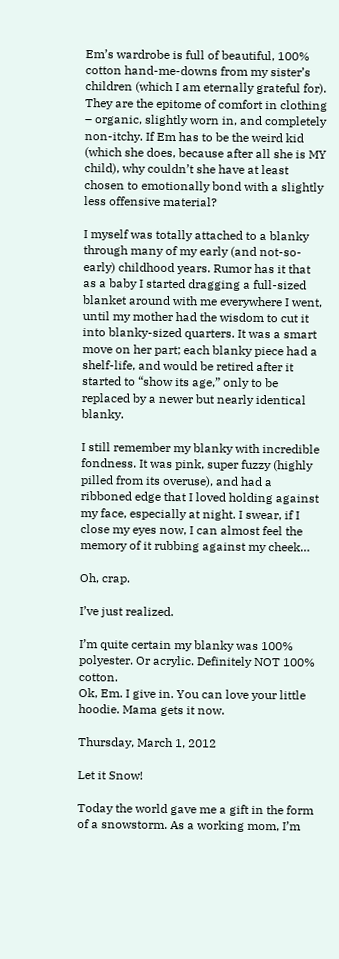Em’s wardrobe is full of beautiful, 100% cotton hand-me-downs from my sister’s children (which I am eternally grateful for). They are the epitome of comfort in clothing – organic, slightly worn in, and completely non-itchy. If Em has to be the weird kid (which she does, because after all she is MY child), why couldn’t she have at least chosen to emotionally bond with a slightly less offensive material?

I myself was totally attached to a blanky through many of my early (and not-so-early) childhood years. Rumor has it that as a baby I started dragging a full-sized blanket around with me everywhere I went, until my mother had the wisdom to cut it into blanky-sized quarters. It was a smart move on her part; each blanky piece had a shelf-life, and would be retired after it started to “show its age,” only to be replaced by a newer but nearly identical blanky.

I still remember my blanky with incredible fondness. It was pink, super fuzzy (highly pilled from its overuse), and had a ribboned edge that I loved holding against my face, especially at night. I swear, if I close my eyes now, I can almost feel the memory of it rubbing against my cheek…

Oh, crap.

I’ve just realized.

I’m quite certain my blanky was 100% polyester. Or acrylic. Definitely NOT 100% cotton.
Ok, Em. I give in. You can love your little hoodie. Mama gets it now.

Thursday, March 1, 2012

Let it Snow!

Today the world gave me a gift in the form of a snowstorm. As a working mom, I’m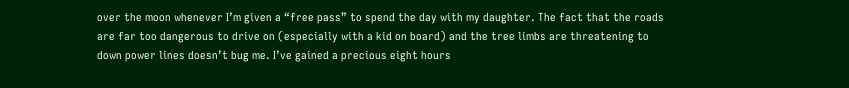over the moon whenever I’m given a “free pass” to spend the day with my daughter. The fact that the roads are far too dangerous to drive on (especially with a kid on board) and the tree limbs are threatening to down power lines doesn’t bug me. I’ve gained a precious eight hours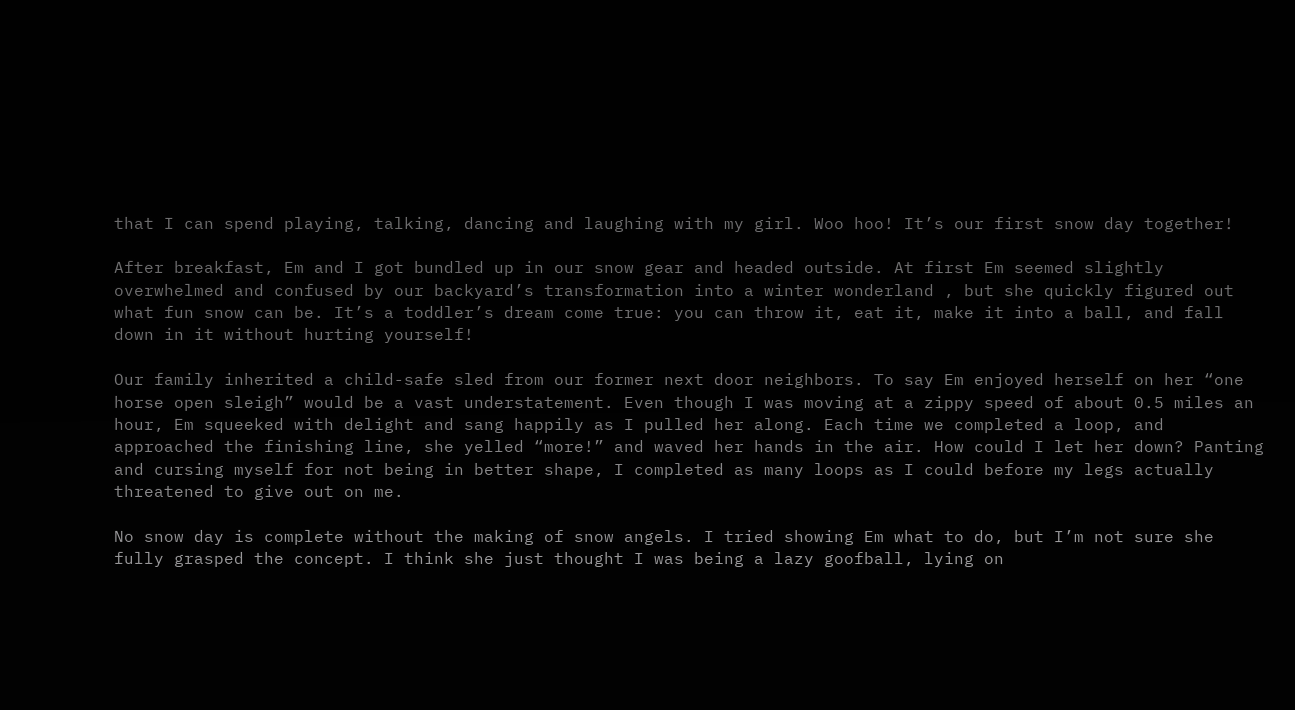that I can spend playing, talking, dancing and laughing with my girl. Woo hoo! It’s our first snow day together!

After breakfast, Em and I got bundled up in our snow gear and headed outside. At first Em seemed slightly overwhelmed and confused by our backyard’s transformation into a winter wonderland , but she quickly figured out what fun snow can be. It’s a toddler’s dream come true: you can throw it, eat it, make it into a ball, and fall down in it without hurting yourself!

Our family inherited a child-safe sled from our former next door neighbors. To say Em enjoyed herself on her “one horse open sleigh” would be a vast understatement. Even though I was moving at a zippy speed of about 0.5 miles an hour, Em squeeked with delight and sang happily as I pulled her along. Each time we completed a loop, and approached the finishing line, she yelled “more!” and waved her hands in the air. How could I let her down? Panting and cursing myself for not being in better shape, I completed as many loops as I could before my legs actually threatened to give out on me.

No snow day is complete without the making of snow angels. I tried showing Em what to do, but I’m not sure she fully grasped the concept. I think she just thought I was being a lazy goofball, lying on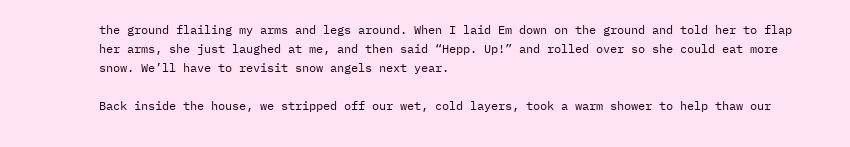the ground flailing my arms and legs around. When I laid Em down on the ground and told her to flap her arms, she just laughed at me, and then said “Hepp. Up!” and rolled over so she could eat more snow. We’ll have to revisit snow angels next year.

Back inside the house, we stripped off our wet, cold layers, took a warm shower to help thaw our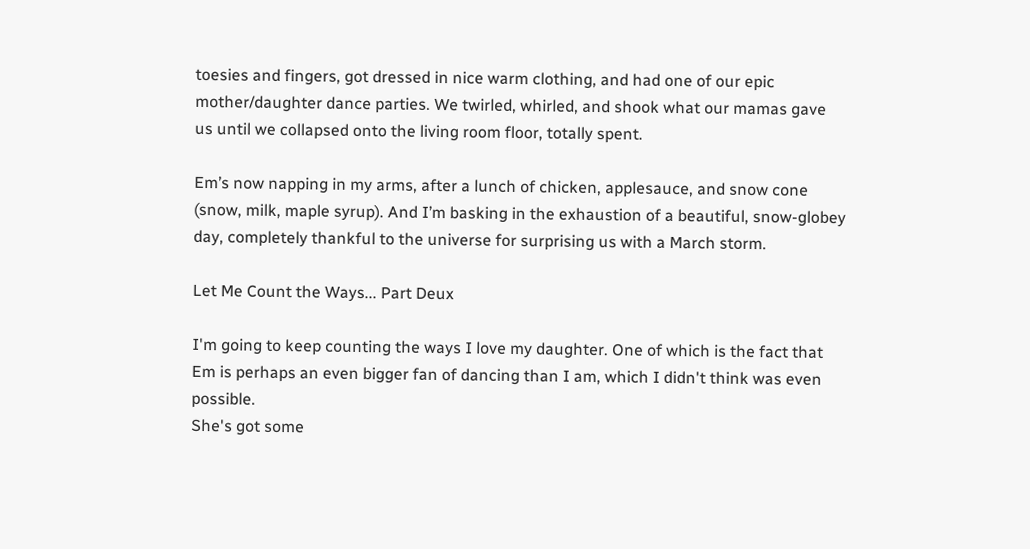toesies and fingers, got dressed in nice warm clothing, and had one of our epic mother/daughter dance parties. We twirled, whirled, and shook what our mamas gave us until we collapsed onto the living room floor, totally spent.

Em’s now napping in my arms, after a lunch of chicken, applesauce, and snow cone (snow, milk, maple syrup). And I’m basking in the exhaustion of a beautiful, snow-globey day, completely thankful to the universe for surprising us with a March storm.

Let Me Count the Ways... Part Deux

I'm going to keep counting the ways I love my daughter. One of which is the fact that Em is perhaps an even bigger fan of dancing than I am, which I didn't think was even possible.
She's got some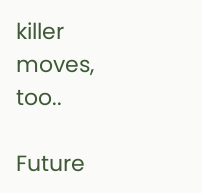killer moves, too..

Future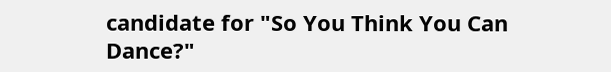candidate for "So You Think You Can Dance?"